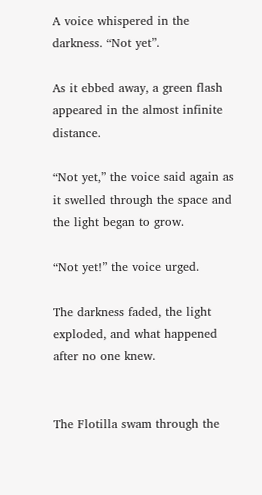A voice whispered in the darkness. “Not yet”.

As it ebbed away, a green flash appeared in the almost infinite distance.

“Not yet,” the voice said again as it swelled through the space and the light began to grow.

“Not yet!” the voice urged.

The darkness faded, the light exploded, and what happened after no one knew.


The Flotilla swam through the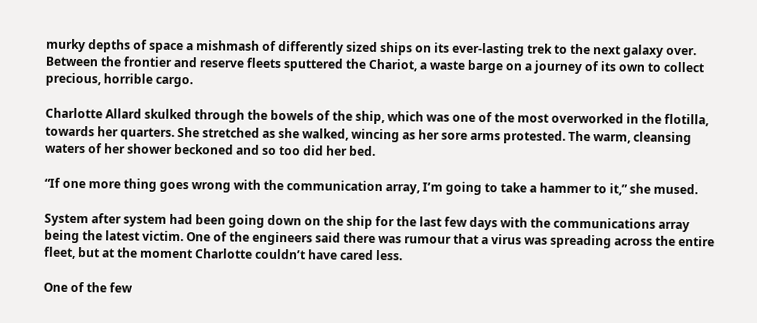murky depths of space a mishmash of differently sized ships on its ever-lasting trek to the next galaxy over. Between the frontier and reserve fleets sputtered the Chariot, a waste barge on a journey of its own to collect precious, horrible cargo.

Charlotte Allard skulked through the bowels of the ship, which was one of the most overworked in the flotilla, towards her quarters. She stretched as she walked, wincing as her sore arms protested. The warm, cleansing waters of her shower beckoned and so too did her bed.

“If one more thing goes wrong with the communication array, I’m going to take a hammer to it,” she mused.

System after system had been going down on the ship for the last few days with the communications array being the latest victim. One of the engineers said there was rumour that a virus was spreading across the entire fleet, but at the moment Charlotte couldn’t have cared less.

One of the few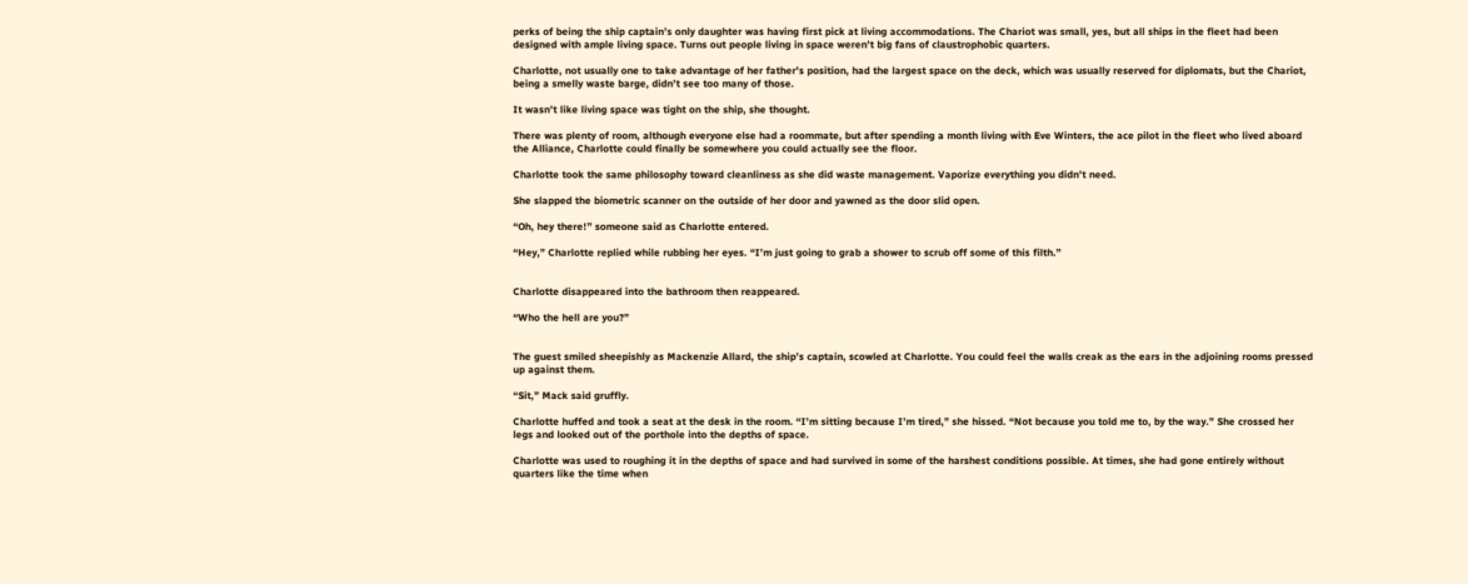perks of being the ship captain’s only daughter was having first pick at living accommodations. The Chariot was small, yes, but all ships in the fleet had been designed with ample living space. Turns out people living in space weren’t big fans of claustrophobic quarters.

Charlotte, not usually one to take advantage of her father’s position, had the largest space on the deck, which was usually reserved for diplomats, but the Chariot, being a smelly waste barge, didn’t see too many of those.

It wasn’t like living space was tight on the ship, she thought.

There was plenty of room, although everyone else had a roommate, but after spending a month living with Eve Winters, the ace pilot in the fleet who lived aboard the Alliance, Charlotte could finally be somewhere you could actually see the floor.

Charlotte took the same philosophy toward cleanliness as she did waste management. Vaporize everything you didn’t need.

She slapped the biometric scanner on the outside of her door and yawned as the door slid open.

“Oh, hey there!” someone said as Charlotte entered.

“Hey,” Charlotte replied while rubbing her eyes. “I’m just going to grab a shower to scrub off some of this filth.”


Charlotte disappeared into the bathroom then reappeared.

“Who the hell are you?”


The guest smiled sheepishly as Mackenzie Allard, the ship’s captain, scowled at Charlotte. You could feel the walls creak as the ears in the adjoining rooms pressed up against them.

“Sit,” Mack said gruffly.

Charlotte huffed and took a seat at the desk in the room. “I’m sitting because I’m tired,” she hissed. “Not because you told me to, by the way.” She crossed her legs and looked out of the porthole into the depths of space.

Charlotte was used to roughing it in the depths of space and had survived in some of the harshest conditions possible. At times, she had gone entirely without quarters like the time when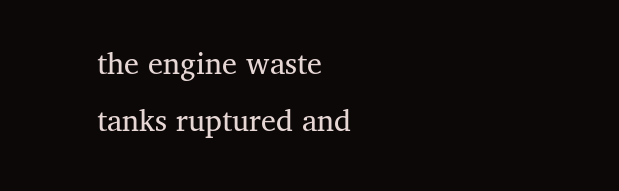the engine waste tanks ruptured and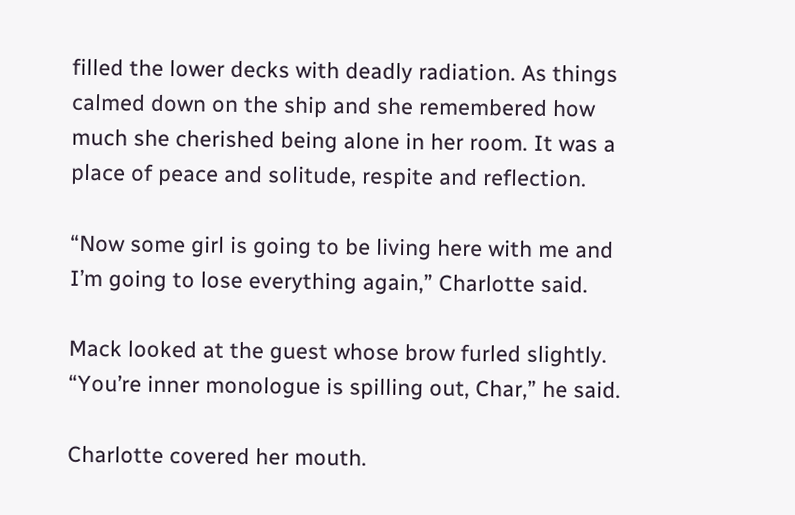filled the lower decks with deadly radiation. As things calmed down on the ship and she remembered how much she cherished being alone in her room. It was a place of peace and solitude, respite and reflection.

“Now some girl is going to be living here with me and I’m going to lose everything again,” Charlotte said.

Mack looked at the guest whose brow furled slightly. “You’re inner monologue is spilling out, Char,” he said.

Charlotte covered her mouth.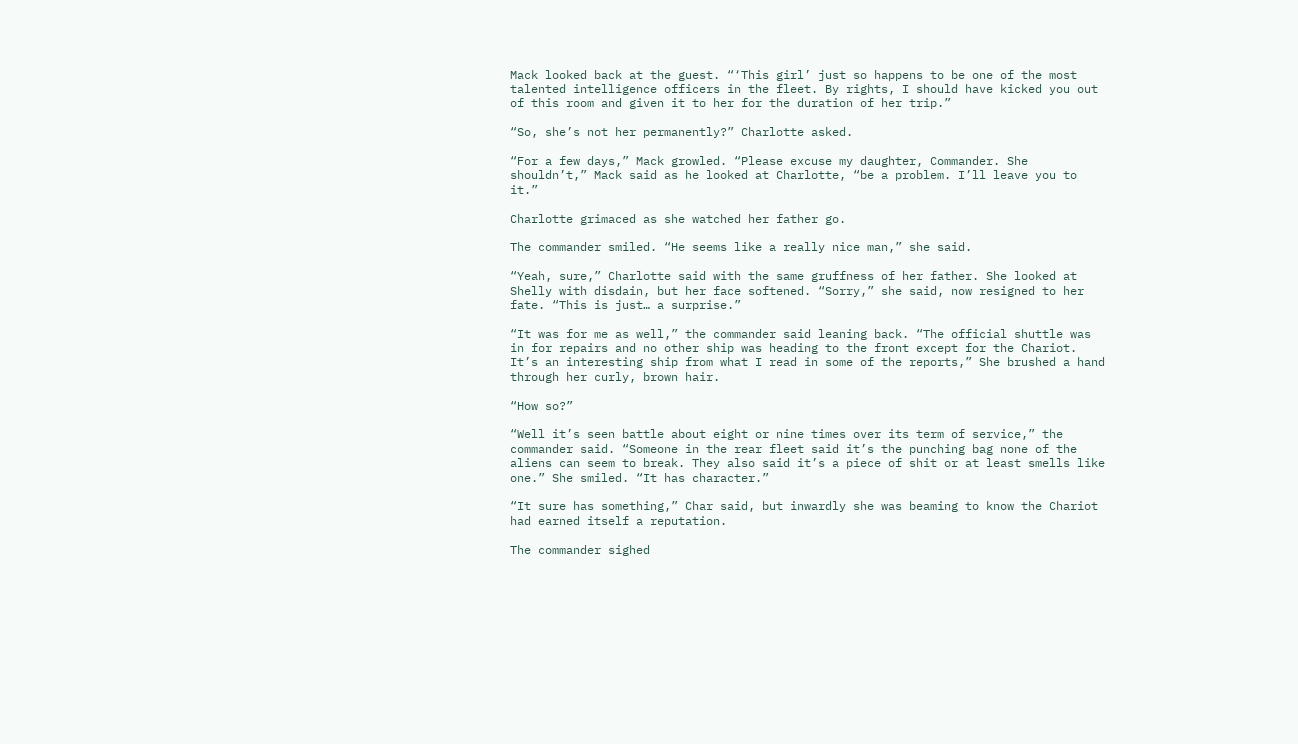Mack looked back at the guest. “‘This girl’ just so happens to be one of the most talented intelligence officers in the fleet. By rights, I should have kicked you out of this room and given it to her for the duration of her trip.”

“So, she’s not her permanently?” Charlotte asked.

“For a few days,” Mack growled. “Please excuse my daughter, Commander. She shouldn’t,” Mack said as he looked at Charlotte, “be a problem. I’ll leave you to it.”

Charlotte grimaced as she watched her father go.

The commander smiled. “He seems like a really nice man,” she said.

“Yeah, sure,” Charlotte said with the same gruffness of her father. She looked at Shelly with disdain, but her face softened. “Sorry,” she said, now resigned to her fate. “This is just… a surprise.”

“It was for me as well,” the commander said leaning back. “The official shuttle was in for repairs and no other ship was heading to the front except for the Chariot. It’s an interesting ship from what I read in some of the reports,” She brushed a hand through her curly, brown hair.

“How so?”

“Well it’s seen battle about eight or nine times over its term of service,” the commander said. “Someone in the rear fleet said it’s the punching bag none of the aliens can seem to break. They also said it’s a piece of shit or at least smells like one.” She smiled. “It has character.”

“It sure has something,” Char said, but inwardly she was beaming to know the Chariot had earned itself a reputation.

The commander sighed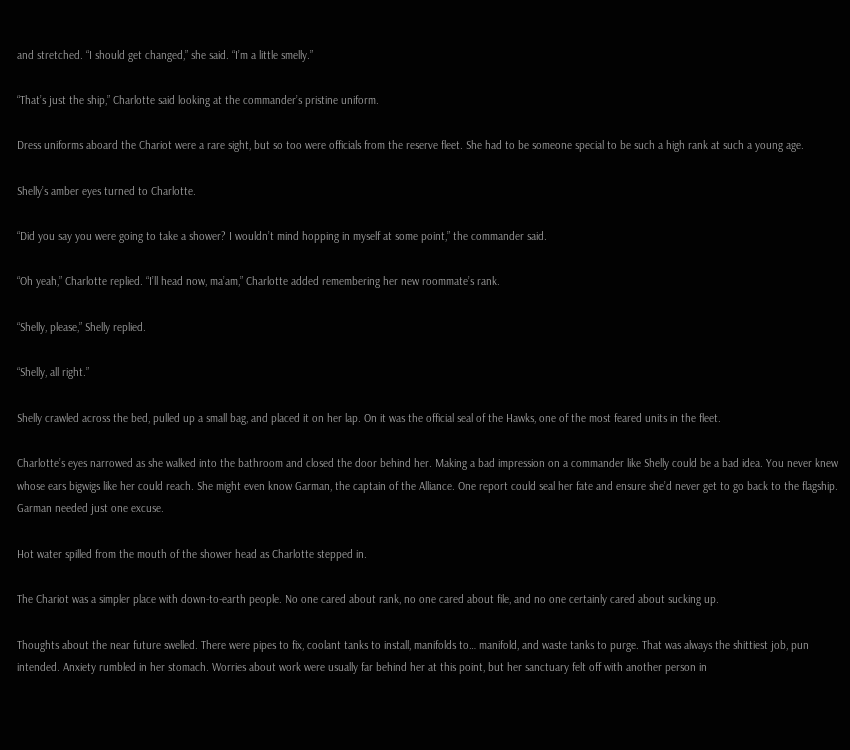and stretched. “I should get changed,” she said. “I’m a little smelly.”

“That’s just the ship,” Charlotte said looking at the commander’s pristine uniform.

Dress uniforms aboard the Chariot were a rare sight, but so too were officials from the reserve fleet. She had to be someone special to be such a high rank at such a young age.

Shelly’s amber eyes turned to Charlotte.

“Did you say you were going to take a shower? I wouldn’t mind hopping in myself at some point,” the commander said.

“Oh yeah,” Charlotte replied. “I’ll head now, ma’am,” Charlotte added remembering her new roommate’s rank.

“Shelly, please,” Shelly replied.

“Shelly, all right.”

Shelly crawled across the bed, pulled up a small bag, and placed it on her lap. On it was the official seal of the Hawks, one of the most feared units in the fleet.

Charlotte’s eyes narrowed as she walked into the bathroom and closed the door behind her. Making a bad impression on a commander like Shelly could be a bad idea. You never knew whose ears bigwigs like her could reach. She might even know Garman, the captain of the Alliance. One report could seal her fate and ensure she’d never get to go back to the flagship. Garman needed just one excuse.

Hot water spilled from the mouth of the shower head as Charlotte stepped in.

The Chariot was a simpler place with down-to-earth people. No one cared about rank, no one cared about file, and no one certainly cared about sucking up.

Thoughts about the near future swelled. There were pipes to fix, coolant tanks to install, manifolds to… manifold, and waste tanks to purge. That was always the shittiest job, pun intended. Anxiety rumbled in her stomach. Worries about work were usually far behind her at this point, but her sanctuary felt off with another person in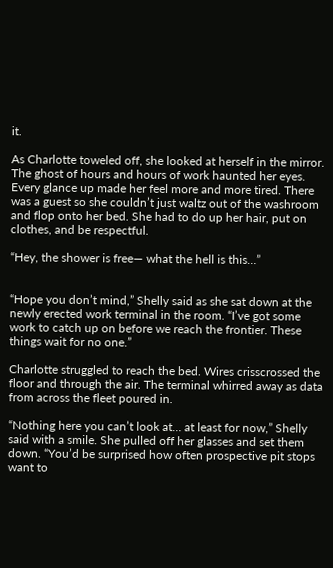it.

As Charlotte toweled off, she looked at herself in the mirror. The ghost of hours and hours of work haunted her eyes. Every glance up made her feel more and more tired. There was a guest so she couldn’t just waltz out of the washroom and flop onto her bed. She had to do up her hair, put on clothes, and be respectful.

“Hey, the shower is free— what the hell is this…”


“Hope you don’t mind,” Shelly said as she sat down at the newly erected work terminal in the room. “I’ve got some work to catch up on before we reach the frontier. These things wait for no one.”

Charlotte struggled to reach the bed. Wires crisscrossed the floor and through the air. The terminal whirred away as data from across the fleet poured in.

“Nothing here you can’t look at… at least for now,” Shelly said with a smile. She pulled off her glasses and set them down. “You’d be surprised how often prospective pit stops want to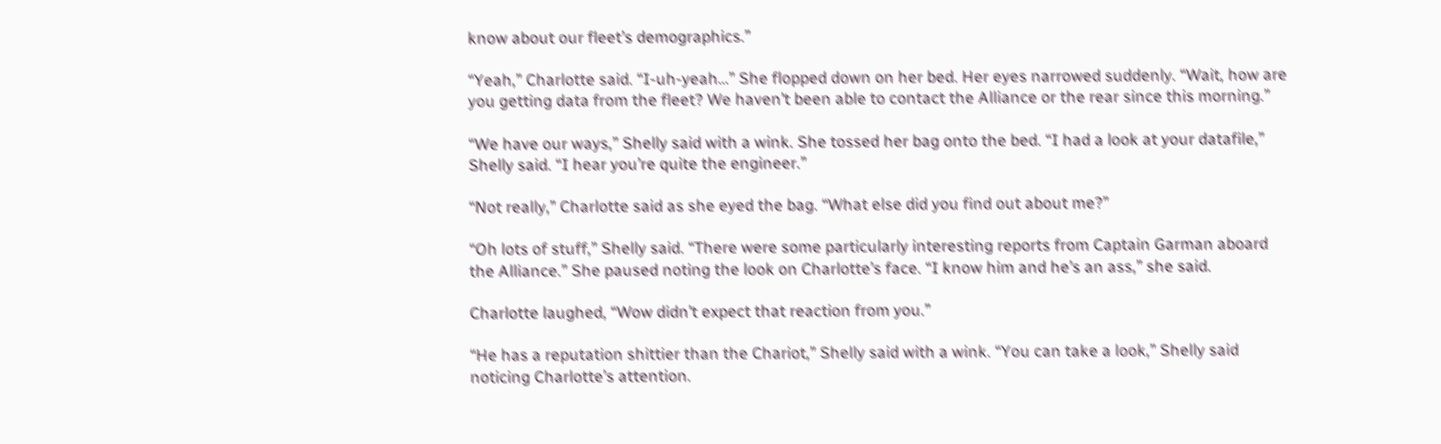know about our fleet’s demographics.”

“Yeah,” Charlotte said. “I-uh-yeah…” She flopped down on her bed. Her eyes narrowed suddenly. “Wait, how are you getting data from the fleet? We haven’t been able to contact the Alliance or the rear since this morning.”

“We have our ways,” Shelly said with a wink. She tossed her bag onto the bed. “I had a look at your datafile,” Shelly said. “I hear you’re quite the engineer.”

“Not really,” Charlotte said as she eyed the bag. “What else did you find out about me?”

“Oh lots of stuff,” Shelly said. “There were some particularly interesting reports from Captain Garman aboard the Alliance.” She paused noting the look on Charlotte’s face. “I know him and he’s an ass,” she said.

Charlotte laughed, “Wow didn’t expect that reaction from you.”

“He has a reputation shittier than the Chariot,” Shelly said with a wink. “You can take a look,” Shelly said noticing Charlotte’s attention.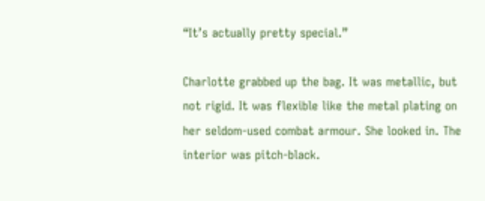“It’s actually pretty special.”

Charlotte grabbed up the bag. It was metallic, but not rigid. It was flexible like the metal plating on her seldom-used combat armour. She looked in. The interior was pitch-black.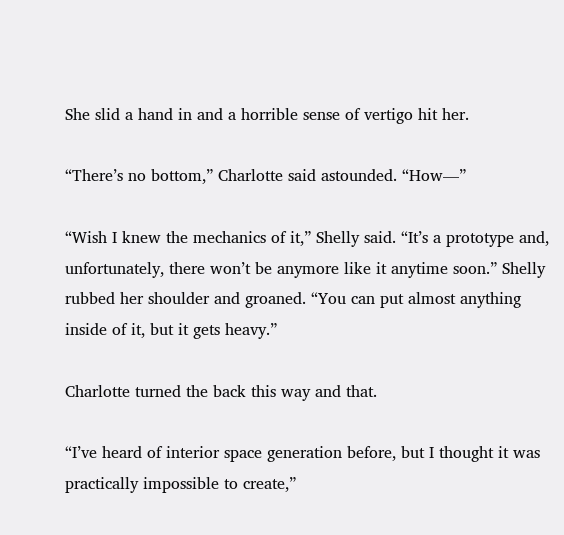She slid a hand in and a horrible sense of vertigo hit her.

“There’s no bottom,” Charlotte said astounded. “How—”

“Wish I knew the mechanics of it,” Shelly said. “It’s a prototype and, unfortunately, there won’t be anymore like it anytime soon.” Shelly rubbed her shoulder and groaned. “You can put almost anything inside of it, but it gets heavy.”

Charlotte turned the back this way and that.

“I’ve heard of interior space generation before, but I thought it was practically impossible to create,”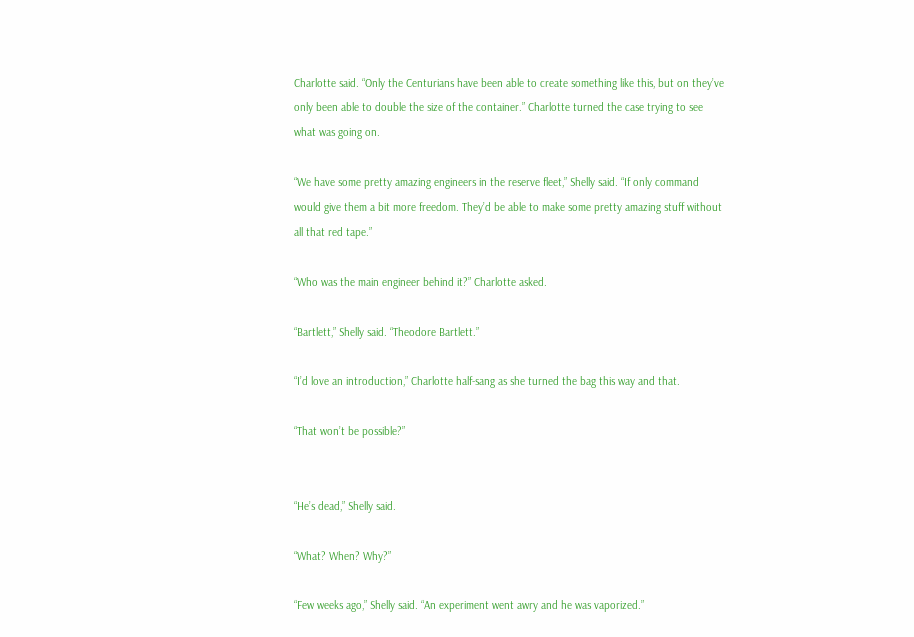Charlotte said. “Only the Centurians have been able to create something like this, but on they’ve only been able to double the size of the container.” Charlotte turned the case trying to see what was going on.

“We have some pretty amazing engineers in the reserve fleet,” Shelly said. “If only command would give them a bit more freedom. They’d be able to make some pretty amazing stuff without all that red tape.”

“Who was the main engineer behind it?” Charlotte asked.

“Bartlett,” Shelly said. “Theodore Bartlett.”

“I’d love an introduction,” Charlotte half-sang as she turned the bag this way and that.

“That won’t be possible?”


“He’s dead,” Shelly said.

“What? When? Why?”

“Few weeks ago,” Shelly said. “An experiment went awry and he was vaporized.”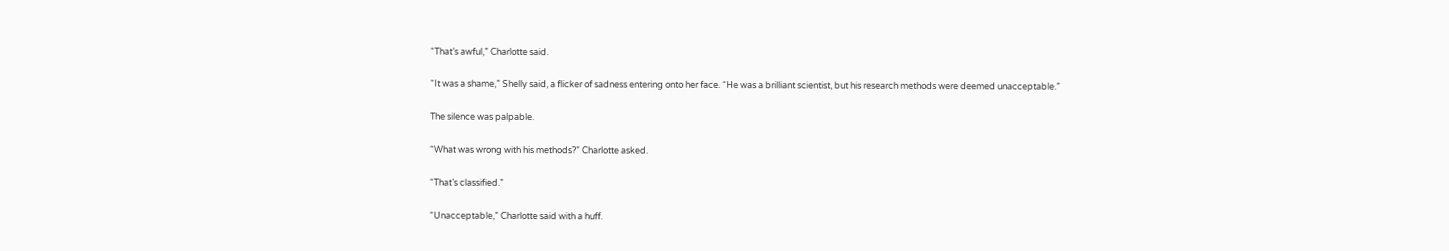“That’s awful,” Charlotte said.

“It was a shame,” Shelly said, a flicker of sadness entering onto her face. “He was a brilliant scientist, but his research methods were deemed unacceptable.”

The silence was palpable.

“What was wrong with his methods?” Charlotte asked.

“That’s classified.”

“Unacceptable,” Charlotte said with a huff.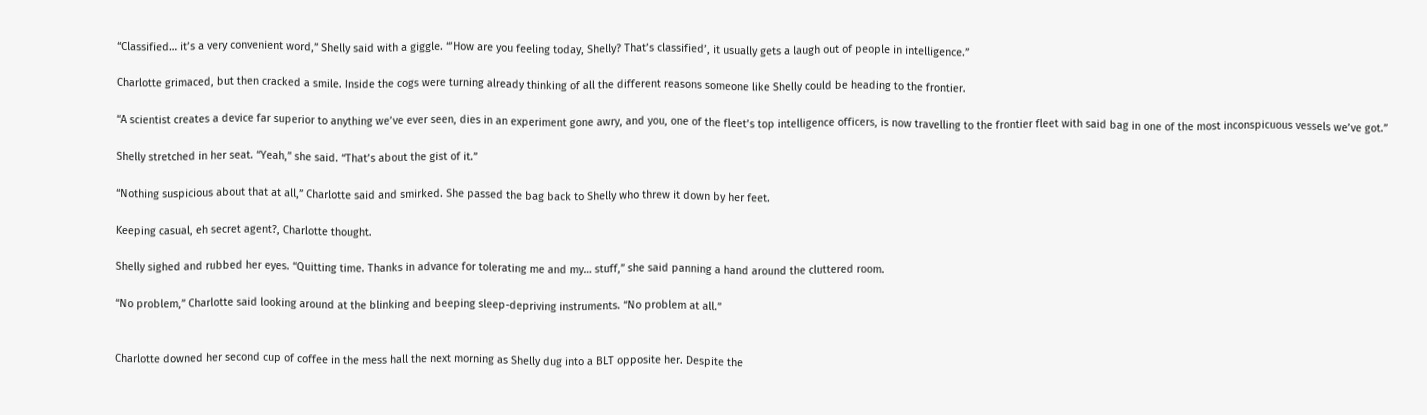“Classified… it’s a very convenient word,” Shelly said with a giggle. “’How are you feeling today, Shelly? That’s classified’, it usually gets a laugh out of people in intelligence.”

Charlotte grimaced, but then cracked a smile. Inside the cogs were turning already thinking of all the different reasons someone like Shelly could be heading to the frontier.

“A scientist creates a device far superior to anything we’ve ever seen, dies in an experiment gone awry, and you, one of the fleet’s top intelligence officers, is now travelling to the frontier fleet with said bag in one of the most inconspicuous vessels we’ve got.”

Shelly stretched in her seat. “Yeah,” she said. “That’s about the gist of it.”

“Nothing suspicious about that at all,” Charlotte said and smirked. She passed the bag back to Shelly who threw it down by her feet.

Keeping casual, eh secret agent?, Charlotte thought.

Shelly sighed and rubbed her eyes. “Quitting time. Thanks in advance for tolerating me and my… stuff,” she said panning a hand around the cluttered room.

“No problem,” Charlotte said looking around at the blinking and beeping sleep-depriving instruments. “No problem at all.”


Charlotte downed her second cup of coffee in the mess hall the next morning as Shelly dug into a BLT opposite her. Despite the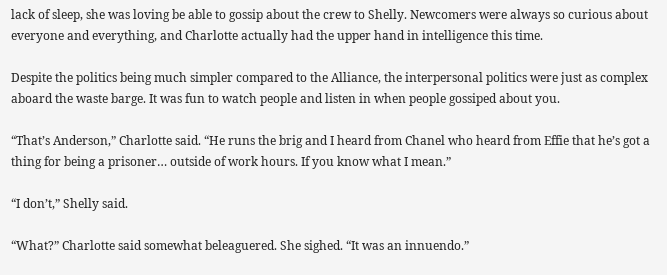lack of sleep, she was loving be able to gossip about the crew to Shelly. Newcomers were always so curious about everyone and everything, and Charlotte actually had the upper hand in intelligence this time.

Despite the politics being much simpler compared to the Alliance, the interpersonal politics were just as complex aboard the waste barge. It was fun to watch people and listen in when people gossiped about you.

“That’s Anderson,” Charlotte said. “He runs the brig and I heard from Chanel who heard from Effie that he’s got a thing for being a prisoner… outside of work hours. If you know what I mean.”

“I don’t,” Shelly said.

“What?” Charlotte said somewhat beleaguered. She sighed. “It was an innuendo.”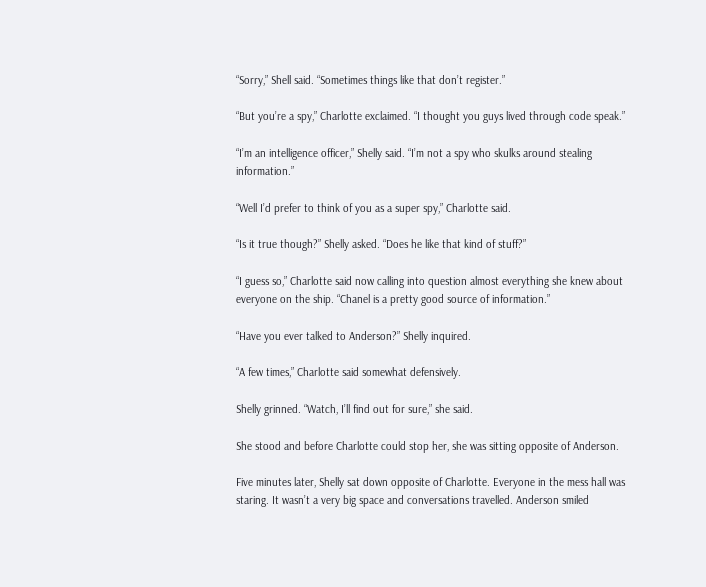“Sorry,” Shell said. “Sometimes things like that don’t register.”

“But you’re a spy,” Charlotte exclaimed. “I thought you guys lived through code speak.”

“I’m an intelligence officer,” Shelly said. “I’m not a spy who skulks around stealing information.”

“Well I’d prefer to think of you as a super spy,” Charlotte said.

“Is it true though?” Shelly asked. “Does he like that kind of stuff?”

“I guess so,” Charlotte said now calling into question almost everything she knew about everyone on the ship. “Chanel is a pretty good source of information.”

“Have you ever talked to Anderson?” Shelly inquired.

“A few times,” Charlotte said somewhat defensively.

Shelly grinned. “Watch, I’ll find out for sure,” she said.

She stood and before Charlotte could stop her, she was sitting opposite of Anderson.

Five minutes later, Shelly sat down opposite of Charlotte. Everyone in the mess hall was staring. It wasn’t a very big space and conversations travelled. Anderson smiled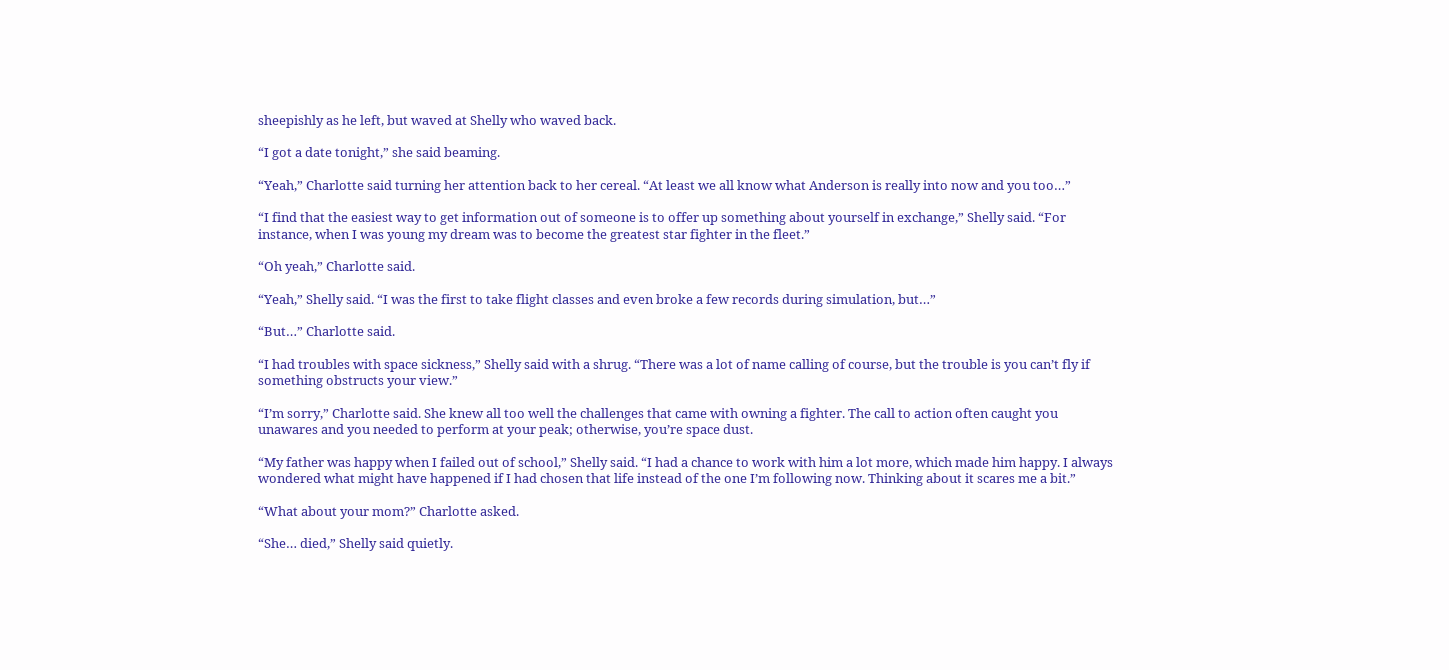sheepishly as he left, but waved at Shelly who waved back.

“I got a date tonight,” she said beaming.

“Yeah,” Charlotte said turning her attention back to her cereal. “At least we all know what Anderson is really into now and you too…”

“I find that the easiest way to get information out of someone is to offer up something about yourself in exchange,” Shelly said. “For instance, when I was young my dream was to become the greatest star fighter in the fleet.”

“Oh yeah,” Charlotte said.

“Yeah,” Shelly said. “I was the first to take flight classes and even broke a few records during simulation, but…”

“But…” Charlotte said.

“I had troubles with space sickness,” Shelly said with a shrug. “There was a lot of name calling of course, but the trouble is you can’t fly if something obstructs your view.”

“I’m sorry,” Charlotte said. She knew all too well the challenges that came with owning a fighter. The call to action often caught you unawares and you needed to perform at your peak; otherwise, you’re space dust.

“My father was happy when I failed out of school,” Shelly said. “I had a chance to work with him a lot more, which made him happy. I always wondered what might have happened if I had chosen that life instead of the one I’m following now. Thinking about it scares me a bit.”

“What about your mom?” Charlotte asked.

“She… died,” Shelly said quietly.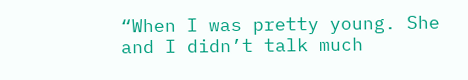“When I was pretty young. She and I didn’t talk much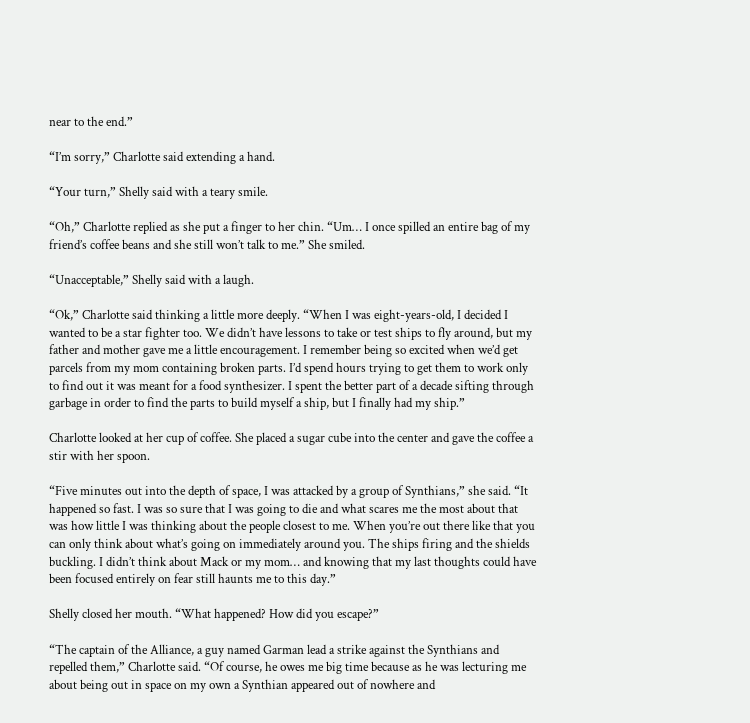near to the end.”

“I’m sorry,” Charlotte said extending a hand.

“Your turn,” Shelly said with a teary smile.

“Oh,” Charlotte replied as she put a finger to her chin. “Um… I once spilled an entire bag of my friend’s coffee beans and she still won’t talk to me.” She smiled.

“Unacceptable,” Shelly said with a laugh.

“Ok,” Charlotte said thinking a little more deeply. “When I was eight-years-old, I decided I wanted to be a star fighter too. We didn’t have lessons to take or test ships to fly around, but my father and mother gave me a little encouragement. I remember being so excited when we’d get parcels from my mom containing broken parts. I’d spend hours trying to get them to work only to find out it was meant for a food synthesizer. I spent the better part of a decade sifting through garbage in order to find the parts to build myself a ship, but I finally had my ship.”

Charlotte looked at her cup of coffee. She placed a sugar cube into the center and gave the coffee a stir with her spoon.

“Five minutes out into the depth of space, I was attacked by a group of Synthians,” she said. “It happened so fast. I was so sure that I was going to die and what scares me the most about that was how little I was thinking about the people closest to me. When you’re out there like that you can only think about what’s going on immediately around you. The ships firing and the shields buckling. I didn’t think about Mack or my mom… and knowing that my last thoughts could have been focused entirely on fear still haunts me to this day.”

Shelly closed her mouth. “What happened? How did you escape?”

“The captain of the Alliance, a guy named Garman lead a strike against the Synthians and repelled them,” Charlotte said. “Of course, he owes me big time because as he was lecturing me about being out in space on my own a Synthian appeared out of nowhere and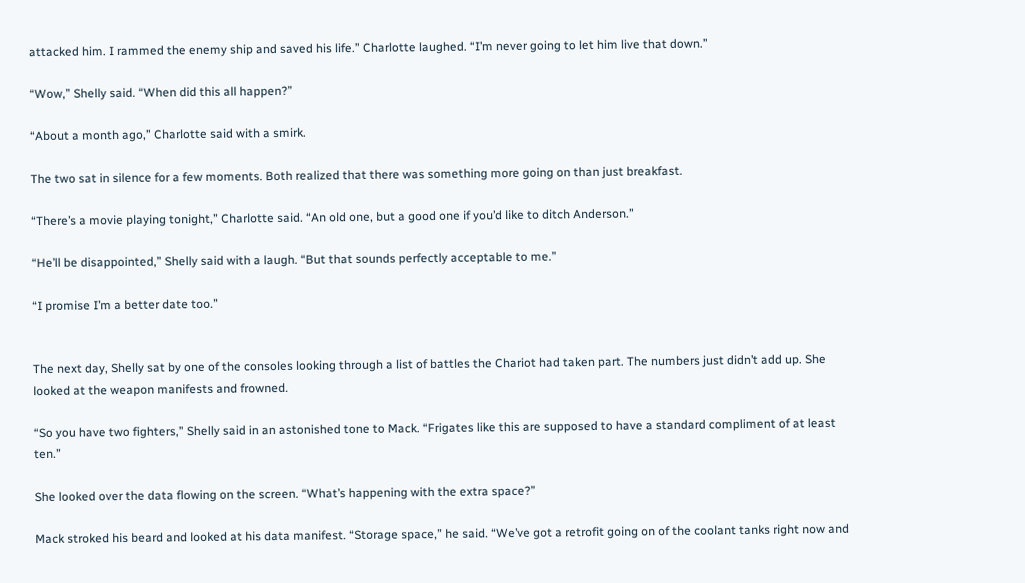attacked him. I rammed the enemy ship and saved his life.” Charlotte laughed. “I’m never going to let him live that down.”

“Wow,” Shelly said. “When did this all happen?”

“About a month ago,” Charlotte said with a smirk.

The two sat in silence for a few moments. Both realized that there was something more going on than just breakfast.

“There’s a movie playing tonight,” Charlotte said. “An old one, but a good one if you’d like to ditch Anderson.”

“He’ll be disappointed,” Shelly said with a laugh. “But that sounds perfectly acceptable to me.”

“I promise I’m a better date too.”


The next day, Shelly sat by one of the consoles looking through a list of battles the Chariot had taken part. The numbers just didn’t add up. She looked at the weapon manifests and frowned.

“So you have two fighters,” Shelly said in an astonished tone to Mack. “Frigates like this are supposed to have a standard compliment of at least ten.”

She looked over the data flowing on the screen. “What’s happening with the extra space?”

Mack stroked his beard and looked at his data manifest. “Storage space,” he said. “We’ve got a retrofit going on of the coolant tanks right now and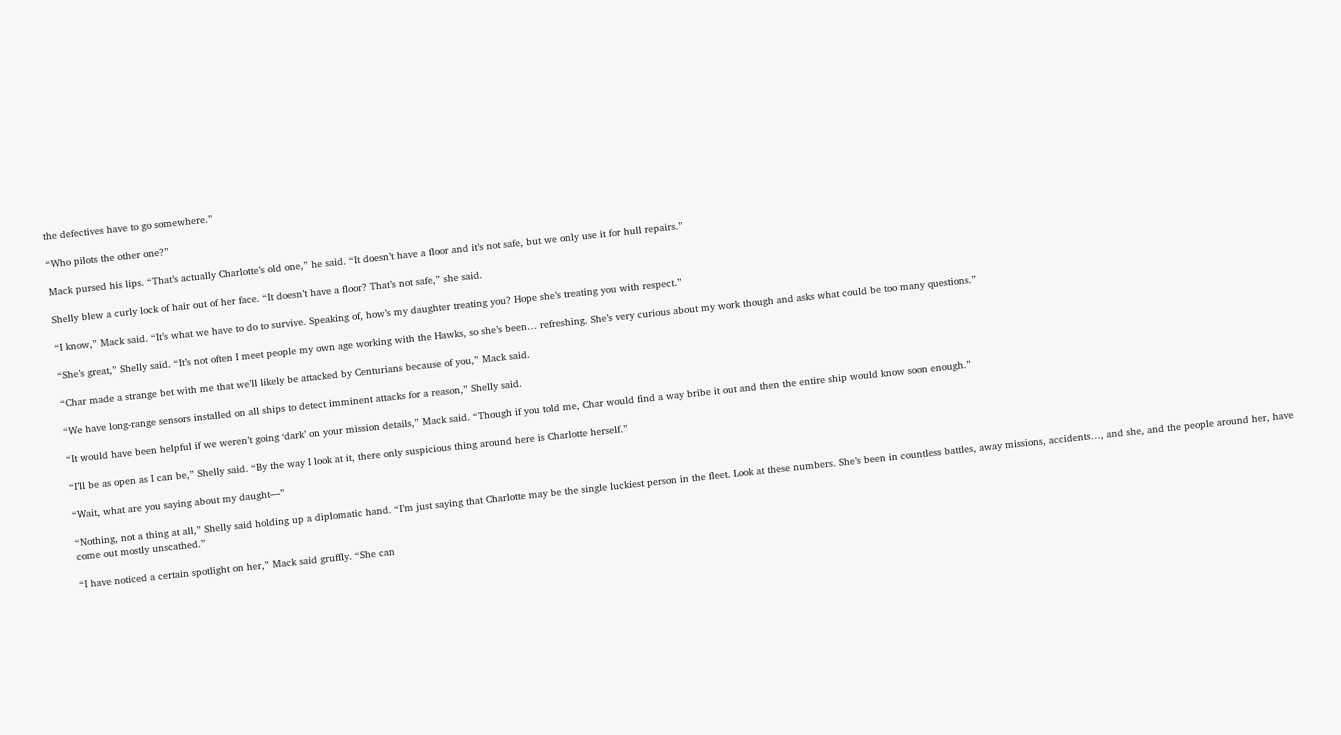the defectives have to go somewhere.”

“Who pilots the other one?”

Mack pursed his lips. “That’s actually Charlotte’s old one,” he said. “It doesn’t have a floor and it’s not safe, but we only use it for hull repairs.”

Shelly blew a curly lock of hair out of her face. “It doesn’t have a floor? That’s not safe,” she said.

“I know,” Mack said. “It’s what we have to do to survive. Speaking of, how’s my daughter treating you? Hope she’s treating you with respect.”

“She’s great,” Shelly said. “It’s not often I meet people my own age working with the Hawks, so she’s been… refreshing. She’s very curious about my work though and asks what could be too many questions.”

“Char made a strange bet with me that we’ll likely be attacked by Centurians because of you,” Mack said.

“We have long-range sensors installed on all ships to detect imminent attacks for a reason,” Shelly said.

“It would have been helpful if we weren’t going ‘dark’ on your mission details,” Mack said. “Though if you told me, Char would find a way bribe it out and then the entire ship would know soon enough.”

“I’ll be as open as I can be,” Shelly said. “By the way I look at it, there only suspicious thing around here is Charlotte herself.”

“Wait, what are you saying about my daught—”

“Nothing, not a thing at all,” Shelly said holding up a diplomatic hand. “I’m just saying that Charlotte may be the single luckiest person in the fleet. Look at these numbers. She’s been in countless battles, away missions, accidents…, and she, and the people around her, have come out mostly unscathed.”

“I have noticed a certain spotlight on her,” Mack said gruffly. “She can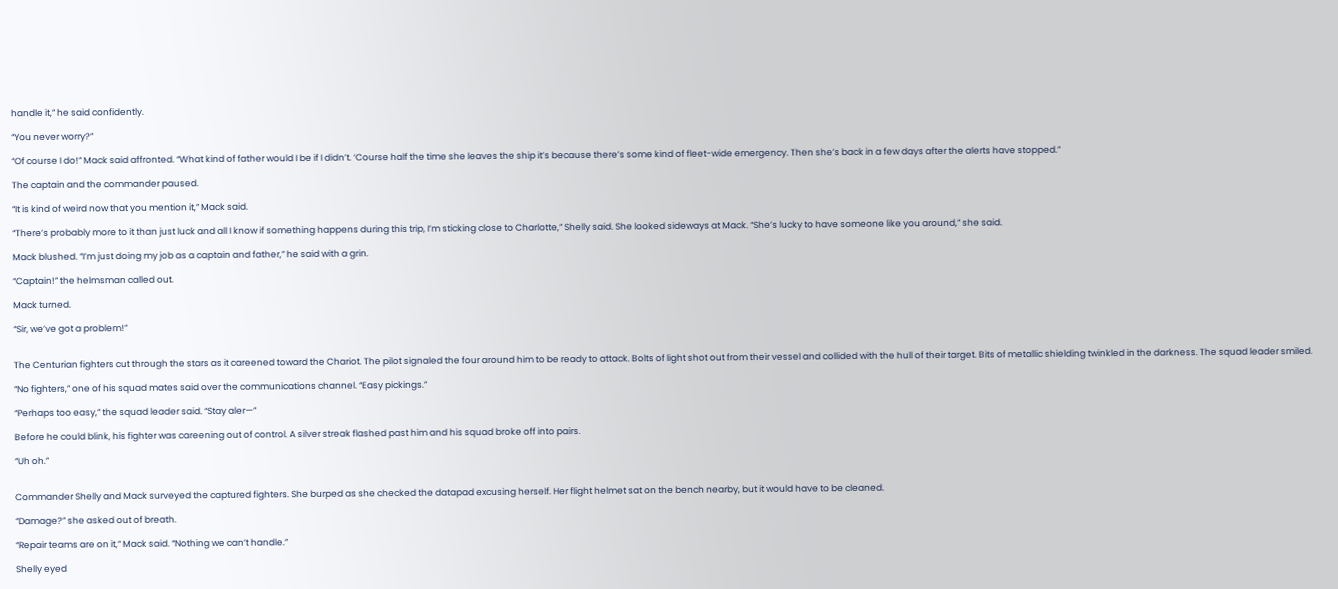handle it,” he said confidently.

“You never worry?”

“Of course I do!” Mack said affronted. “What kind of father would I be if I didn’t. ‘Course half the time she leaves the ship it’s because there’s some kind of fleet-wide emergency. Then she’s back in a few days after the alerts have stopped.”

The captain and the commander paused.

“It is kind of weird now that you mention it,” Mack said.

“There’s probably more to it than just luck and all I know if something happens during this trip, I’m sticking close to Charlotte,” Shelly said. She looked sideways at Mack. “She’s lucky to have someone like you around,” she said.

Mack blushed. “I’m just doing my job as a captain and father,” he said with a grin.

“Captain!” the helmsman called out.

Mack turned.

“Sir, we’ve got a problem!”


The Centurian fighters cut through the stars as it careened toward the Chariot. The pilot signaled the four around him to be ready to attack. Bolts of light shot out from their vessel and collided with the hull of their target. Bits of metallic shielding twinkled in the darkness. The squad leader smiled.

“No fighters,” one of his squad mates said over the communications channel. “Easy pickings.”

“Perhaps too easy,” the squad leader said. “Stay aler—”

Before he could blink, his fighter was careening out of control. A silver streak flashed past him and his squad broke off into pairs.

“Uh oh.”


Commander Shelly and Mack surveyed the captured fighters. She burped as she checked the datapad excusing herself. Her flight helmet sat on the bench nearby, but it would have to be cleaned.

“Damage?” she asked out of breath.

“Repair teams are on it,” Mack said. “Nothing we can’t handle.”

Shelly eyed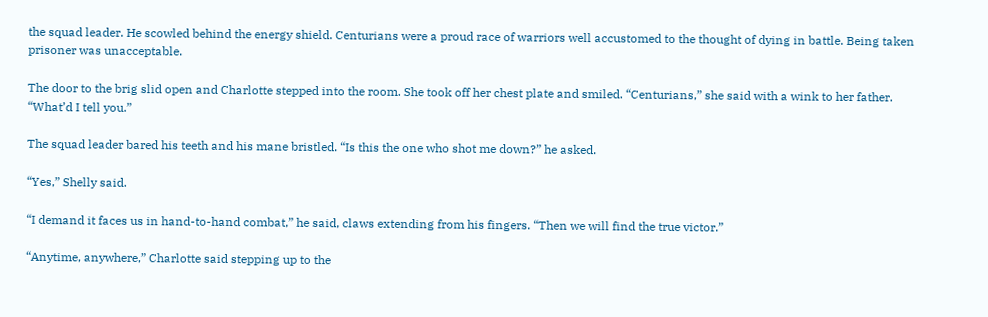the squad leader. He scowled behind the energy shield. Centurians were a proud race of warriors well accustomed to the thought of dying in battle. Being taken prisoner was unacceptable.

The door to the brig slid open and Charlotte stepped into the room. She took off her chest plate and smiled. “Centurians,” she said with a wink to her father. “What’d I tell you.”

The squad leader bared his teeth and his mane bristled. “Is this the one who shot me down?” he asked.

“Yes,” Shelly said.

“I demand it faces us in hand-to-hand combat,” he said, claws extending from his fingers. “Then we will find the true victor.”

“Anytime, anywhere,” Charlotte said stepping up to the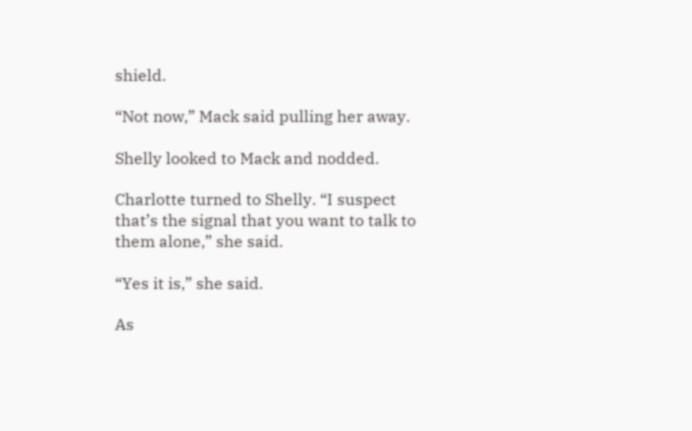shield.

“Not now,” Mack said pulling her away.

Shelly looked to Mack and nodded.

Charlotte turned to Shelly. “I suspect that’s the signal that you want to talk to them alone,” she said.

“Yes it is,” she said.

As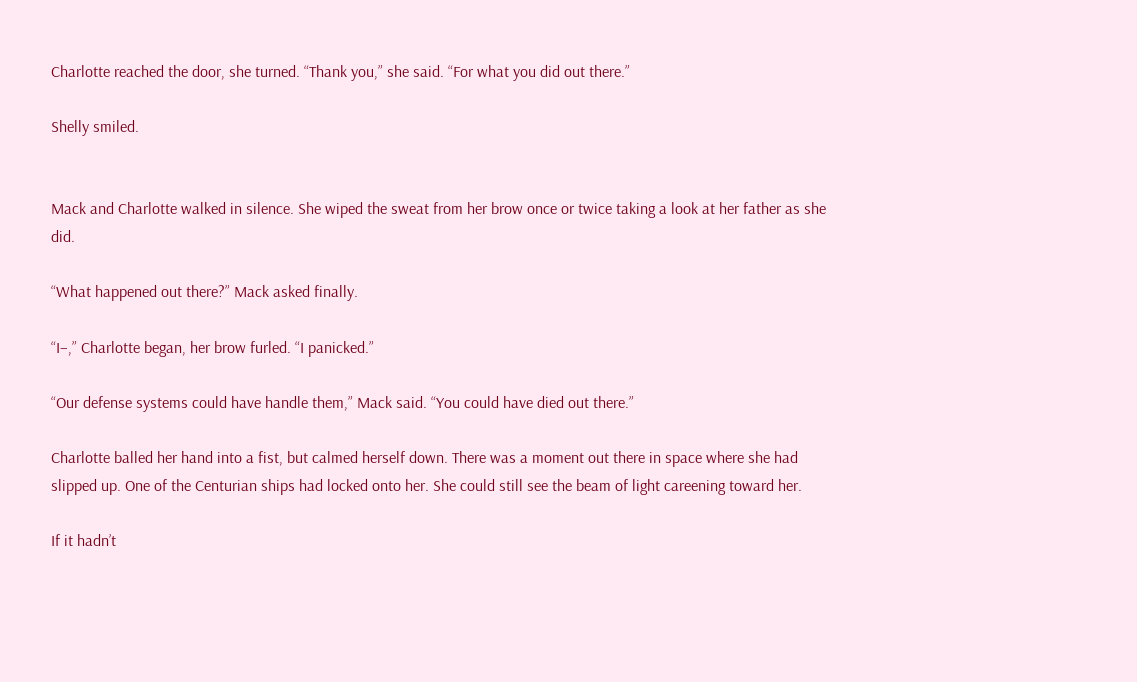Charlotte reached the door, she turned. “Thank you,” she said. “For what you did out there.”

Shelly smiled.


Mack and Charlotte walked in silence. She wiped the sweat from her brow once or twice taking a look at her father as she did.

“What happened out there?” Mack asked finally.

“I–,” Charlotte began, her brow furled. “I panicked.”

“Our defense systems could have handle them,” Mack said. “You could have died out there.”

Charlotte balled her hand into a fist, but calmed herself down. There was a moment out there in space where she had slipped up. One of the Centurian ships had locked onto her. She could still see the beam of light careening toward her.

If it hadn’t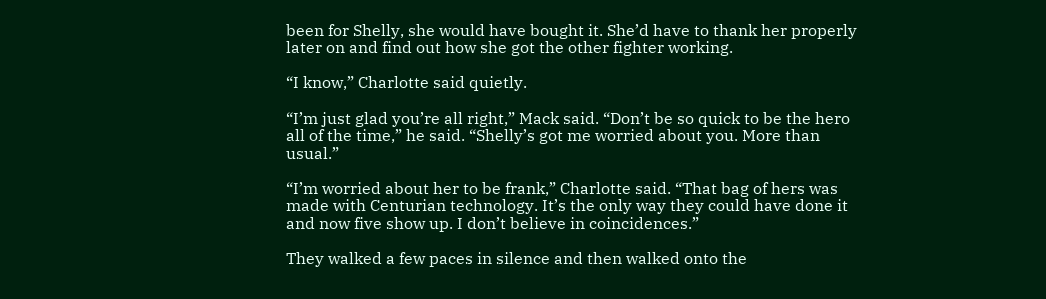been for Shelly, she would have bought it. She’d have to thank her properly later on and find out how she got the other fighter working.

“I know,” Charlotte said quietly.

“I’m just glad you’re all right,” Mack said. “Don’t be so quick to be the hero all of the time,” he said. “Shelly’s got me worried about you. More than usual.”

“I’m worried about her to be frank,” Charlotte said. “That bag of hers was made with Centurian technology. It’s the only way they could have done it and now five show up. I don’t believe in coincidences.”

They walked a few paces in silence and then walked onto the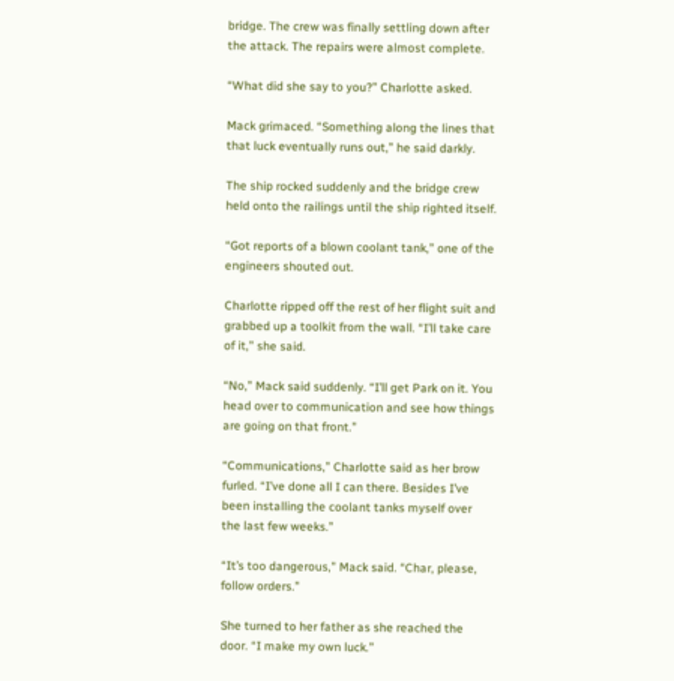bridge. The crew was finally settling down after the attack. The repairs were almost complete.

“What did she say to you?” Charlotte asked.

Mack grimaced. “Something along the lines that that luck eventually runs out,” he said darkly.

The ship rocked suddenly and the bridge crew held onto the railings until the ship righted itself.

“Got reports of a blown coolant tank,” one of the engineers shouted out.

Charlotte ripped off the rest of her flight suit and grabbed up a toolkit from the wall. “I’ll take care of it,” she said.

“No,” Mack said suddenly. “I’ll get Park on it. You head over to communication and see how things are going on that front.”

“Communications,” Charlotte said as her brow furled. “I’ve done all I can there. Besides I’ve been installing the coolant tanks myself over the last few weeks.”

“It’s too dangerous,” Mack said. “Char, please, follow orders.”

She turned to her father as she reached the door. “I make my own luck.”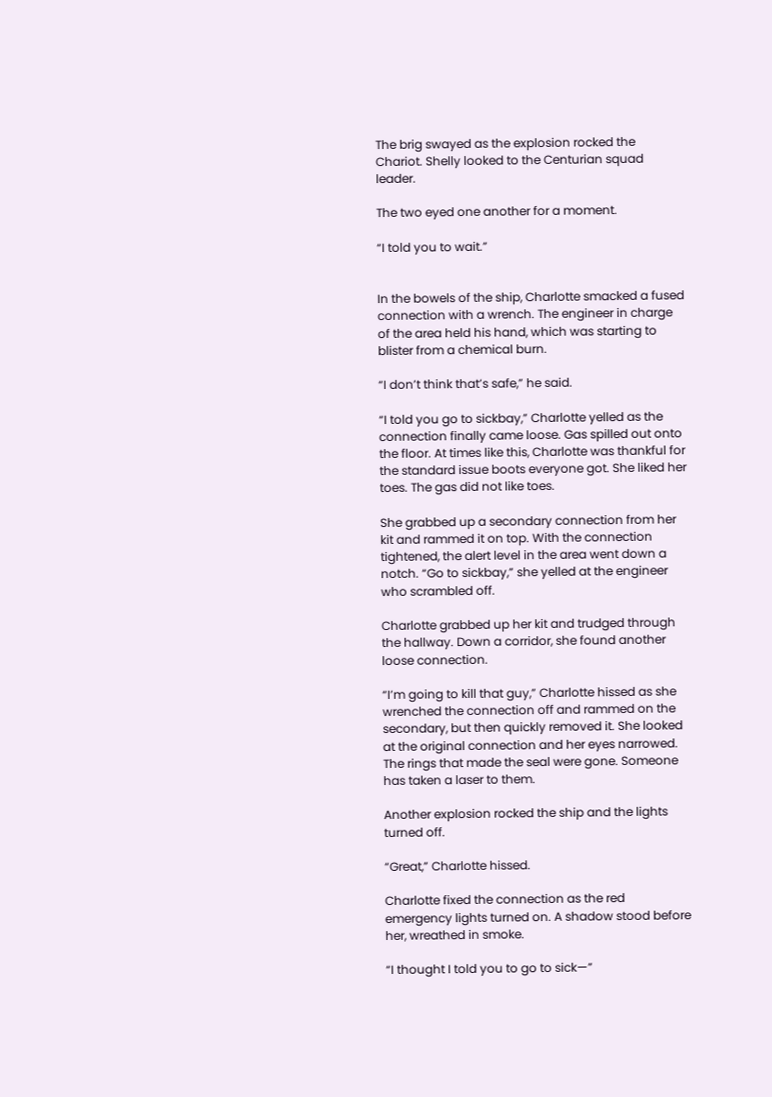The brig swayed as the explosion rocked the Chariot. Shelly looked to the Centurian squad leader.

The two eyed one another for a moment.

“I told you to wait.”


In the bowels of the ship, Charlotte smacked a fused connection with a wrench. The engineer in charge of the area held his hand, which was starting to blister from a chemical burn.

“I don’t think that’s safe,” he said.

“I told you go to sickbay,” Charlotte yelled as the connection finally came loose. Gas spilled out onto the floor. At times like this, Charlotte was thankful for the standard issue boots everyone got. She liked her toes. The gas did not like toes.

She grabbed up a secondary connection from her kit and rammed it on top. With the connection tightened, the alert level in the area went down a notch. “Go to sickbay,” she yelled at the engineer who scrambled off.

Charlotte grabbed up her kit and trudged through the hallway. Down a corridor, she found another loose connection.

“I’m going to kill that guy,” Charlotte hissed as she wrenched the connection off and rammed on the secondary, but then quickly removed it. She looked at the original connection and her eyes narrowed. The rings that made the seal were gone. Someone has taken a laser to them.

Another explosion rocked the ship and the lights turned off.

“Great,” Charlotte hissed.

Charlotte fixed the connection as the red emergency lights turned on. A shadow stood before her, wreathed in smoke.

“I thought I told you to go to sick—”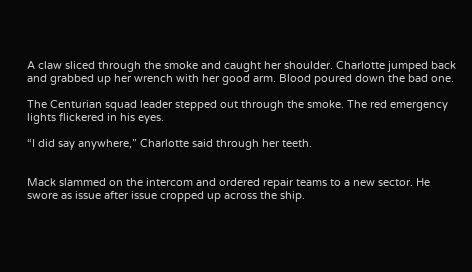A claw sliced through the smoke and caught her shoulder. Charlotte jumped back and grabbed up her wrench with her good arm. Blood poured down the bad one.

The Centurian squad leader stepped out through the smoke. The red emergency lights flickered in his eyes.

“I did say anywhere,” Charlotte said through her teeth.


Mack slammed on the intercom and ordered repair teams to a new sector. He swore as issue after issue cropped up across the ship.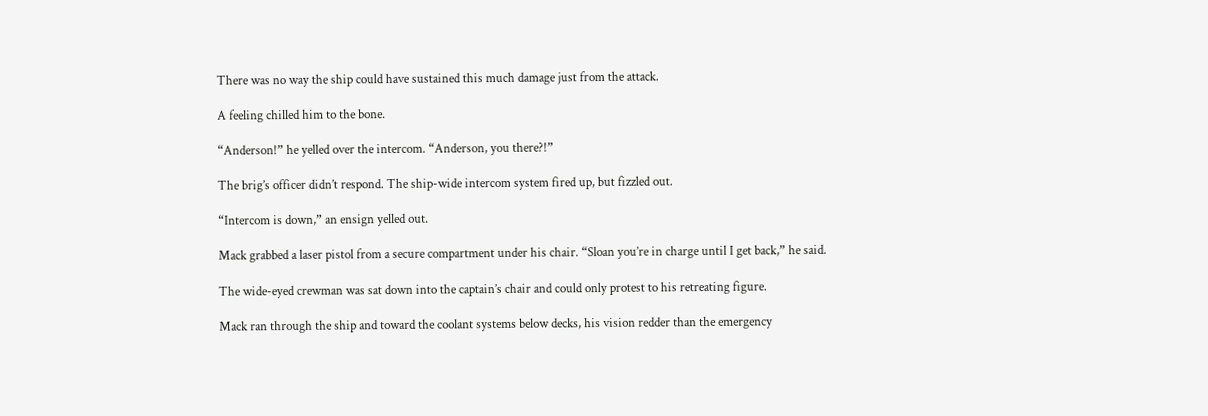There was no way the ship could have sustained this much damage just from the attack.

A feeling chilled him to the bone.

“Anderson!” he yelled over the intercom. “Anderson, you there?!”

The brig’s officer didn’t respond. The ship-wide intercom system fired up, but fizzled out.

“Intercom is down,” an ensign yelled out.

Mack grabbed a laser pistol from a secure compartment under his chair. “Sloan you’re in charge until I get back,” he said.

The wide-eyed crewman was sat down into the captain’s chair and could only protest to his retreating figure.

Mack ran through the ship and toward the coolant systems below decks, his vision redder than the emergency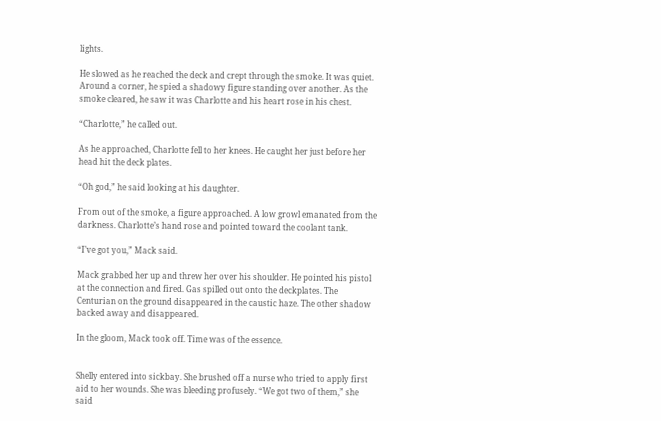lights.

He slowed as he reached the deck and crept through the smoke. It was quiet. Around a corner, he spied a shadowy figure standing over another. As the smoke cleared, he saw it was Charlotte and his heart rose in his chest.

“Charlotte,” he called out.

As he approached, Charlotte fell to her knees. He caught her just before her head hit the deck plates.

“Oh god,” he said looking at his daughter.

From out of the smoke, a figure approached. A low growl emanated from the darkness. Charlotte’s hand rose and pointed toward the coolant tank.

“I’ve got you,” Mack said.

Mack grabbed her up and threw her over his shoulder. He pointed his pistol at the connection and fired. Gas spilled out onto the deckplates. The Centurian on the ground disappeared in the caustic haze. The other shadow backed away and disappeared.

In the gloom, Mack took off. Time was of the essence.


Shelly entered into sickbay. She brushed off a nurse who tried to apply first aid to her wounds. She was bleeding profusely. “We got two of them,” she said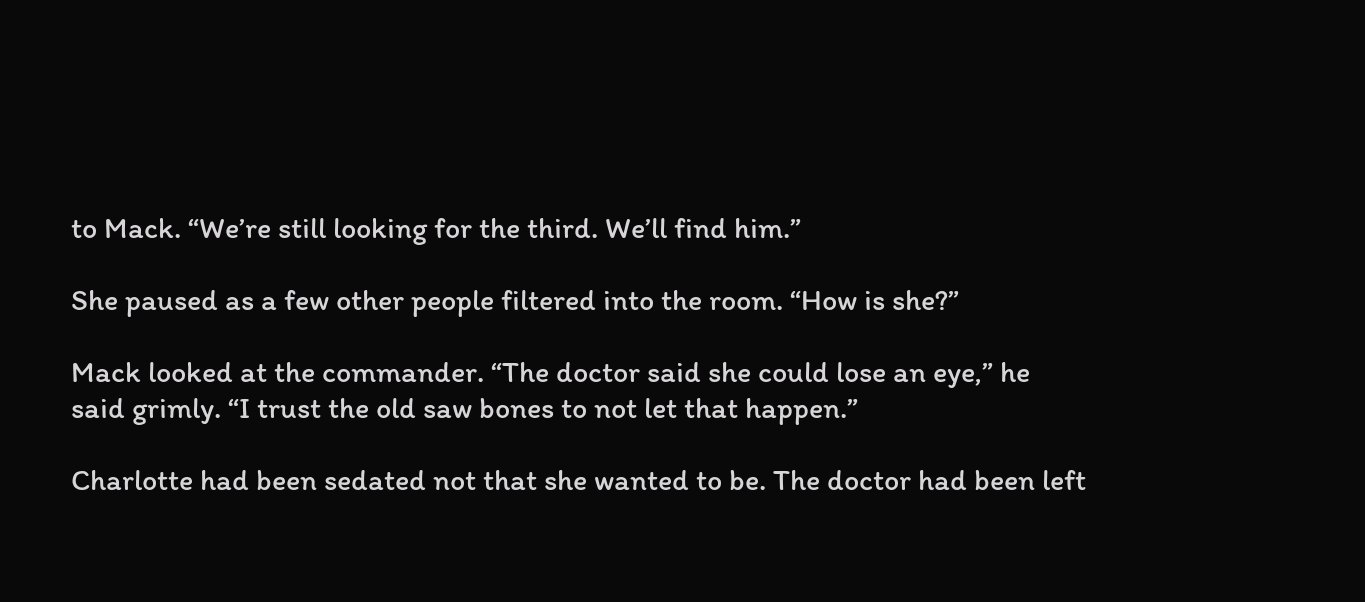to Mack. “We’re still looking for the third. We’ll find him.”

She paused as a few other people filtered into the room. “How is she?”

Mack looked at the commander. “The doctor said she could lose an eye,” he said grimly. “I trust the old saw bones to not let that happen.”

Charlotte had been sedated not that she wanted to be. The doctor had been left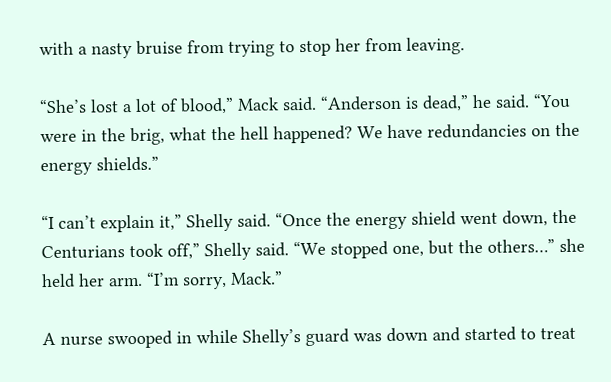with a nasty bruise from trying to stop her from leaving.

“She’s lost a lot of blood,” Mack said. “Anderson is dead,” he said. “You were in the brig, what the hell happened? We have redundancies on the energy shields.”

“I can’t explain it,” Shelly said. “Once the energy shield went down, the Centurians took off,” Shelly said. “We stopped one, but the others…” she held her arm. “I’m sorry, Mack.”

A nurse swooped in while Shelly’s guard was down and started to treat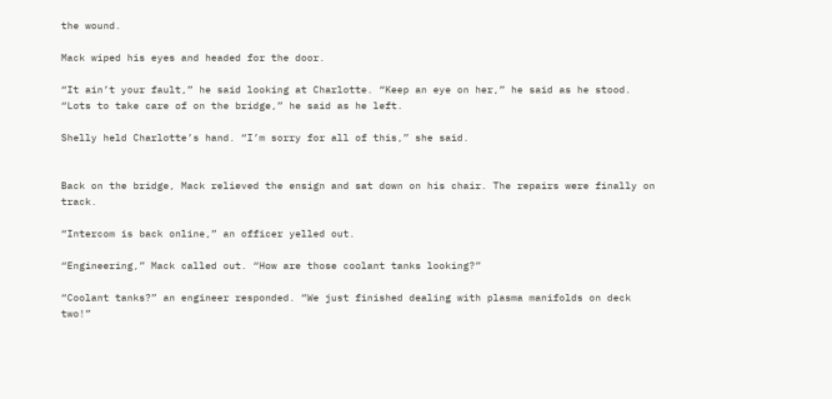the wound.

Mack wiped his eyes and headed for the door.

“It ain’t your fault,” he said looking at Charlotte. “Keep an eye on her,” he said as he stood. “Lots to take care of on the bridge,” he said as he left.

Shelly held Charlotte’s hand. “I’m sorry for all of this,” she said.


Back on the bridge, Mack relieved the ensign and sat down on his chair. The repairs were finally on track.

“Intercom is back online,” an officer yelled out.

“Engineering,” Mack called out. “How are those coolant tanks looking?”

“Coolant tanks?” an engineer responded. “We just finished dealing with plasma manifolds on deck two!”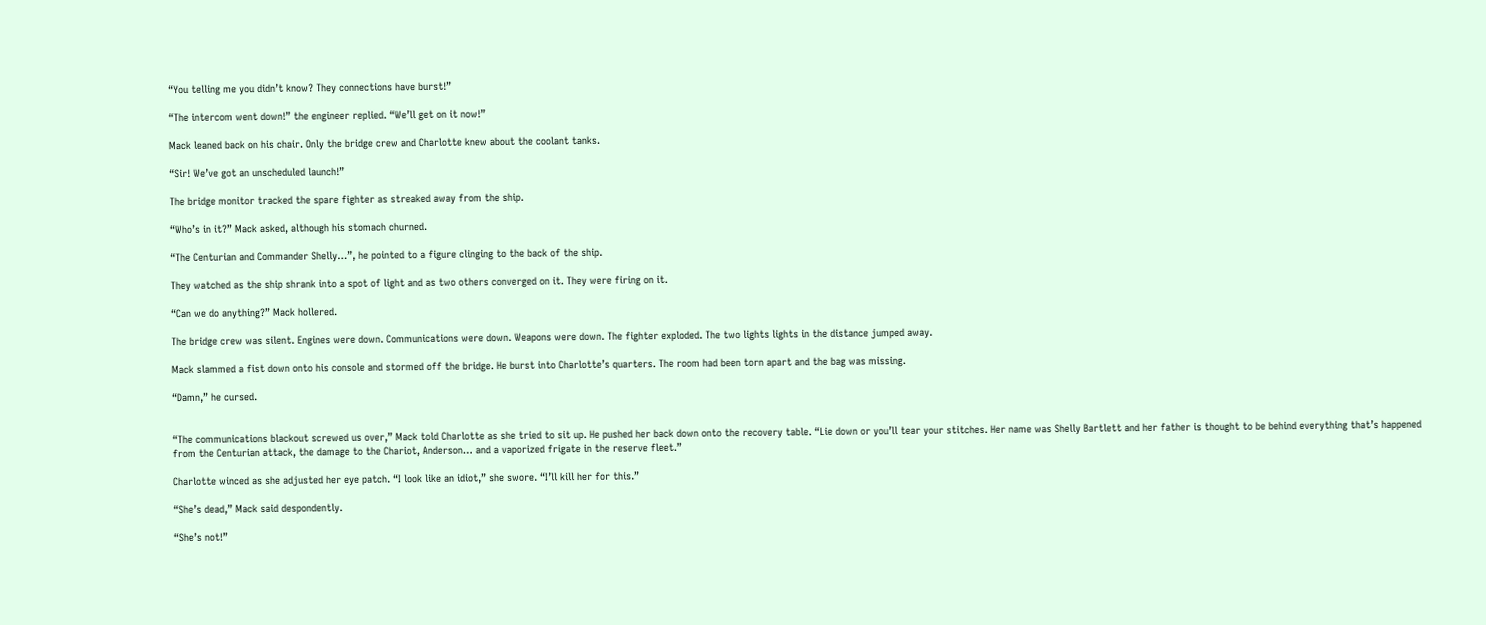“You telling me you didn’t know? They connections have burst!”

“The intercom went down!” the engineer replied. “We’ll get on it now!”

Mack leaned back on his chair. Only the bridge crew and Charlotte knew about the coolant tanks.

“Sir! We’ve got an unscheduled launch!”

The bridge monitor tracked the spare fighter as streaked away from the ship.

“Who’s in it?” Mack asked, although his stomach churned.

“The Centurian and Commander Shelly…”, he pointed to a figure clinging to the back of the ship.

They watched as the ship shrank into a spot of light and as two others converged on it. They were firing on it.

“Can we do anything?” Mack hollered.

The bridge crew was silent. Engines were down. Communications were down. Weapons were down. The fighter exploded. The two lights lights in the distance jumped away.

Mack slammed a fist down onto his console and stormed off the bridge. He burst into Charlotte’s quarters. The room had been torn apart and the bag was missing.

“Damn,” he cursed.


“The communications blackout screwed us over,” Mack told Charlotte as she tried to sit up. He pushed her back down onto the recovery table. “Lie down or you’ll tear your stitches. Her name was Shelly Bartlett and her father is thought to be behind everything that’s happened from the Centurian attack, the damage to the Chariot, Anderson… and a vaporized frigate in the reserve fleet.”

Charlotte winced as she adjusted her eye patch. “I look like an idiot,” she swore. “I’ll kill her for this.”

“She’s dead,” Mack said despondently.

“She’s not!”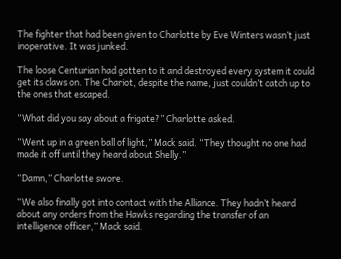The fighter that had been given to Charlotte by Eve Winters wasn’t just inoperative. It was junked.

The loose Centurian had gotten to it and destroyed every system it could get its claws on. The Chariot, despite the name, just couldn’t catch up to the ones that escaped.

“What did you say about a frigate?” Charlotte asked.

“Went up in a green ball of light,” Mack said. “They thought no one had made it off until they heard about Shelly.”

“Damn,” Charlotte swore.

“We also finally got into contact with the Alliance. They hadn’t heard about any orders from the Hawks regarding the transfer of an intelligence officer,” Mack said.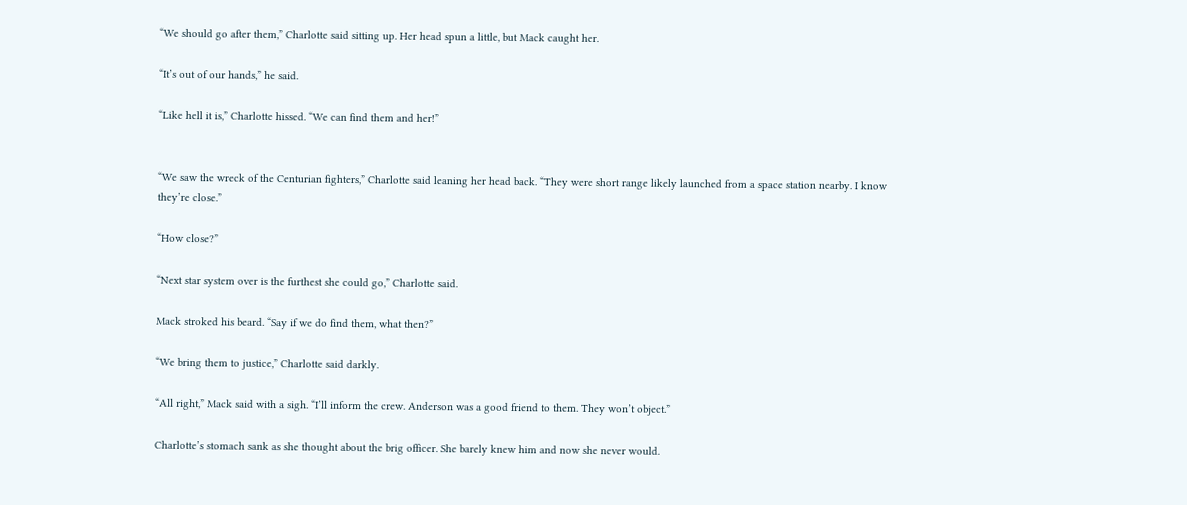“We should go after them,” Charlotte said sitting up. Her head spun a little, but Mack caught her.

“It’s out of our hands,” he said.

“Like hell it is,” Charlotte hissed. “We can find them and her!”


“We saw the wreck of the Centurian fighters,” Charlotte said leaning her head back. “They were short range likely launched from a space station nearby. I know they’re close.”

“How close?”

“Next star system over is the furthest she could go,” Charlotte said.

Mack stroked his beard. “Say if we do find them, what then?”

“We bring them to justice,” Charlotte said darkly.

“All right,” Mack said with a sigh. “I’ll inform the crew. Anderson was a good friend to them. They won’t object.”

Charlotte’s stomach sank as she thought about the brig officer. She barely knew him and now she never would.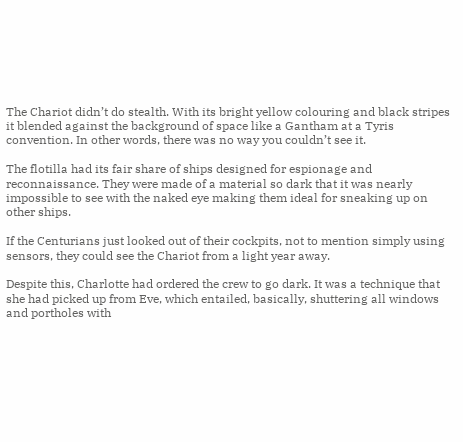The Chariot didn’t do stealth. With its bright yellow colouring and black stripes it blended against the background of space like a Gantham at a Tyris convention. In other words, there was no way you couldn’t see it.

The flotilla had its fair share of ships designed for espionage and reconnaissance. They were made of a material so dark that it was nearly impossible to see with the naked eye making them ideal for sneaking up on other ships.

If the Centurians just looked out of their cockpits, not to mention simply using sensors, they could see the Chariot from a light year away.

Despite this, Charlotte had ordered the crew to go dark. It was a technique that she had picked up from Eve, which entailed, basically, shuttering all windows and portholes with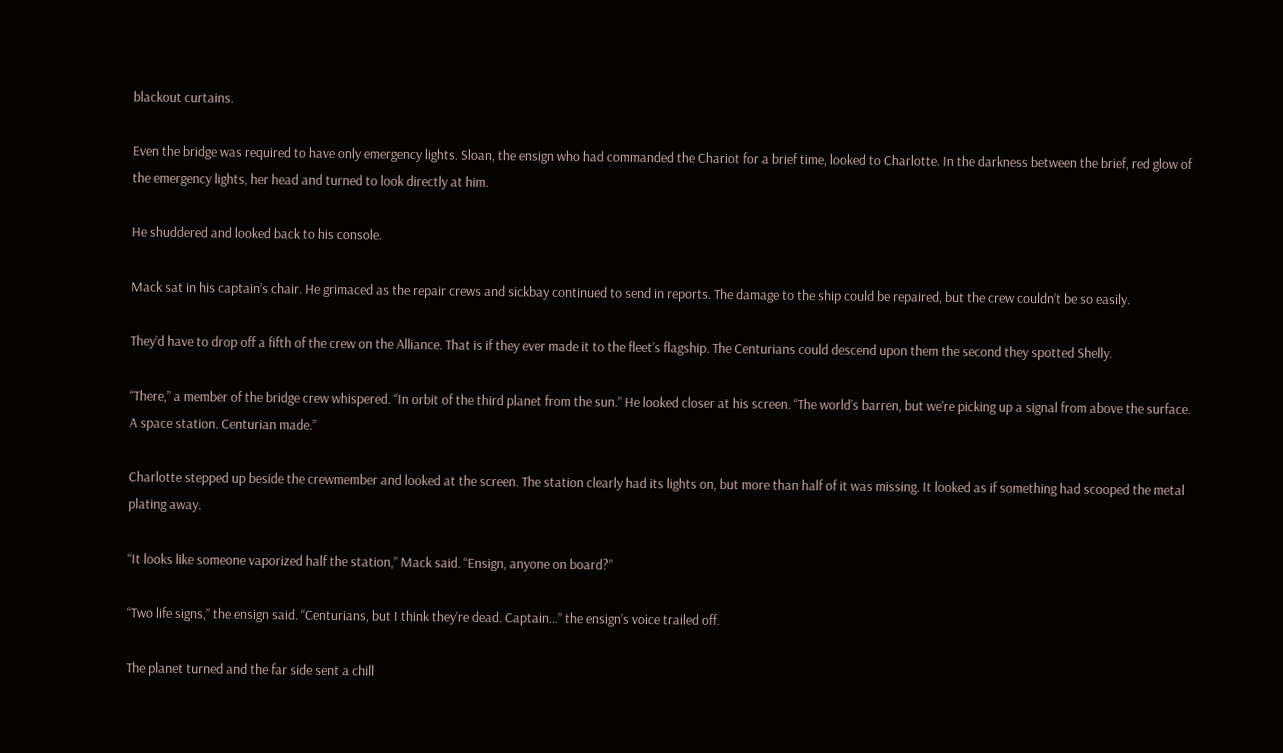blackout curtains.

Even the bridge was required to have only emergency lights. Sloan, the ensign who had commanded the Chariot for a brief time, looked to Charlotte. In the darkness between the brief, red glow of the emergency lights, her head and turned to look directly at him.

He shuddered and looked back to his console.

Mack sat in his captain’s chair. He grimaced as the repair crews and sickbay continued to send in reports. The damage to the ship could be repaired, but the crew couldn’t be so easily.

They’d have to drop off a fifth of the crew on the Alliance. That is if they ever made it to the fleet’s flagship. The Centurians could descend upon them the second they spotted Shelly.

“There,” a member of the bridge crew whispered. “In orbit of the third planet from the sun.” He looked closer at his screen. “The world’s barren, but we’re picking up a signal from above the surface. A space station. Centurian made.”

Charlotte stepped up beside the crewmember and looked at the screen. The station clearly had its lights on, but more than half of it was missing. It looked as if something had scooped the metal plating away.

“It looks like someone vaporized half the station,” Mack said. “Ensign, anyone on board?”

“Two life signs,” the ensign said. “Centurians, but I think they’re dead. Captain…” the ensign’s voice trailed off.

The planet turned and the far side sent a chill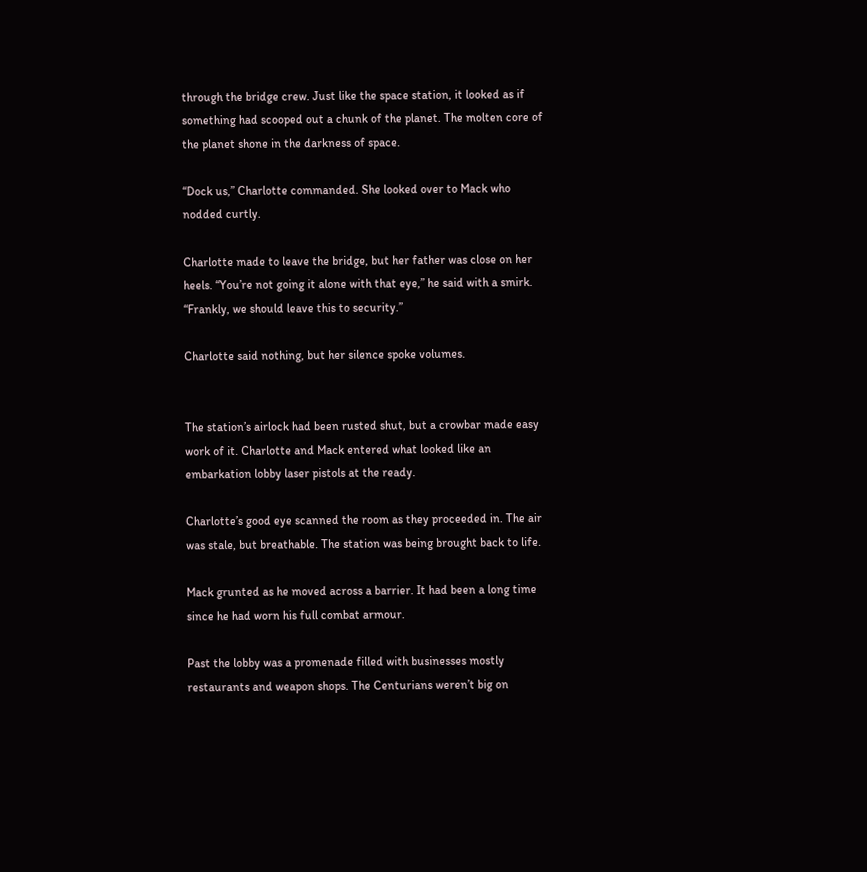through the bridge crew. Just like the space station, it looked as if something had scooped out a chunk of the planet. The molten core of the planet shone in the darkness of space.

“Dock us,” Charlotte commanded. She looked over to Mack who nodded curtly.

Charlotte made to leave the bridge, but her father was close on her heels. “You’re not going it alone with that eye,” he said with a smirk. “Frankly, we should leave this to security.”

Charlotte said nothing, but her silence spoke volumes.


The station’s airlock had been rusted shut, but a crowbar made easy work of it. Charlotte and Mack entered what looked like an embarkation lobby laser pistols at the ready.

Charlotte’s good eye scanned the room as they proceeded in. The air was stale, but breathable. The station was being brought back to life.

Mack grunted as he moved across a barrier. It had been a long time since he had worn his full combat armour.

Past the lobby was a promenade filled with businesses mostly restaurants and weapon shops. The Centurians weren’t big on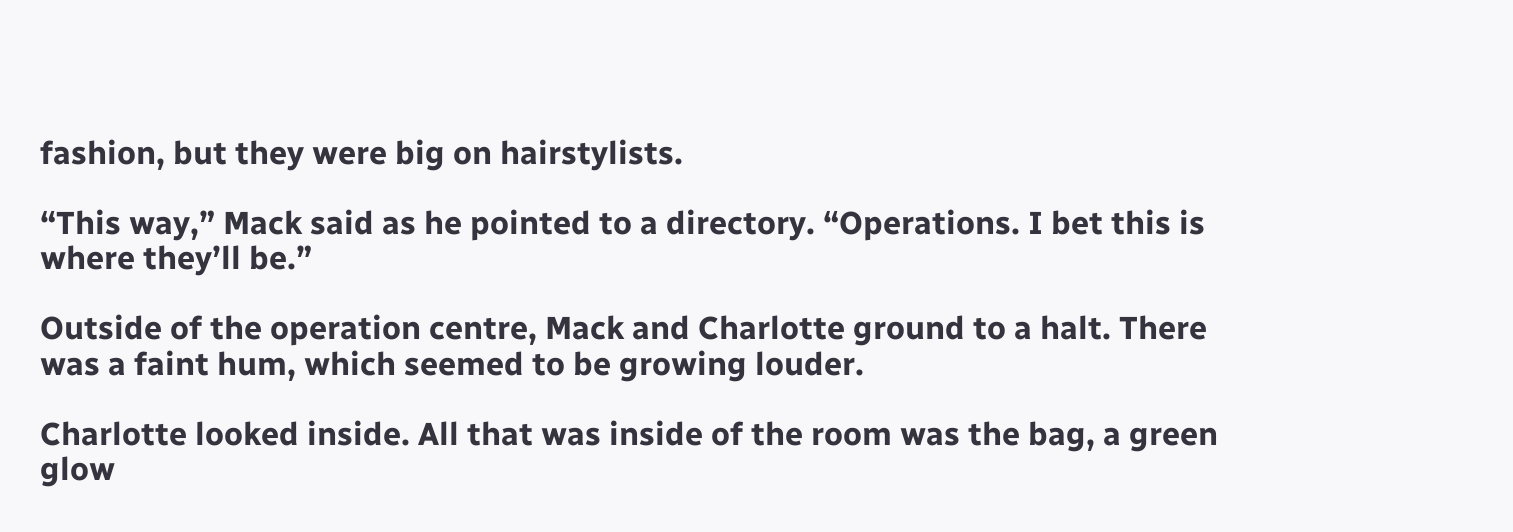fashion, but they were big on hairstylists.

“This way,” Mack said as he pointed to a directory. “Operations. I bet this is where they’ll be.”

Outside of the operation centre, Mack and Charlotte ground to a halt. There was a faint hum, which seemed to be growing louder.

Charlotte looked inside. All that was inside of the room was the bag, a green glow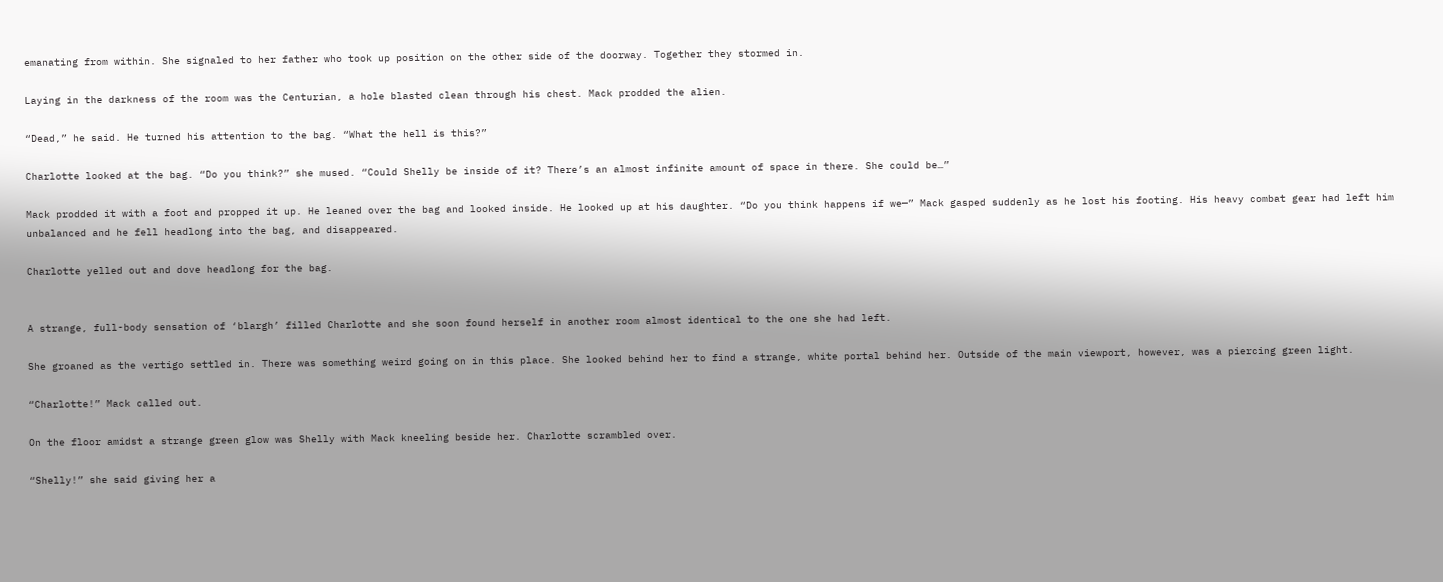emanating from within. She signaled to her father who took up position on the other side of the doorway. Together they stormed in.

Laying in the darkness of the room was the Centurian, a hole blasted clean through his chest. Mack prodded the alien.

“Dead,” he said. He turned his attention to the bag. “What the hell is this?”

Charlotte looked at the bag. “Do you think?” she mused. “Could Shelly be inside of it? There’s an almost infinite amount of space in there. She could be…”

Mack prodded it with a foot and propped it up. He leaned over the bag and looked inside. He looked up at his daughter. “Do you think happens if we—” Mack gasped suddenly as he lost his footing. His heavy combat gear had left him unbalanced and he fell headlong into the bag, and disappeared.

Charlotte yelled out and dove headlong for the bag.


A strange, full-body sensation of ‘blargh’ filled Charlotte and she soon found herself in another room almost identical to the one she had left.

She groaned as the vertigo settled in. There was something weird going on in this place. She looked behind her to find a strange, white portal behind her. Outside of the main viewport, however, was a piercing green light.

“Charlotte!” Mack called out.

On the floor amidst a strange green glow was Shelly with Mack kneeling beside her. Charlotte scrambled over.

“Shelly!” she said giving her a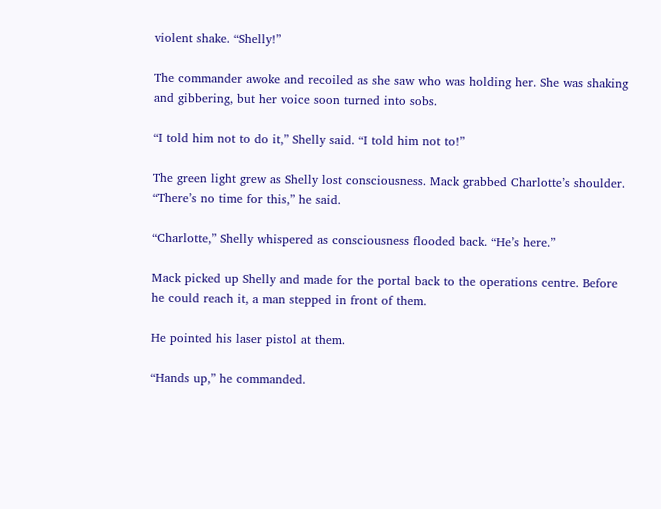violent shake. “Shelly!”

The commander awoke and recoiled as she saw who was holding her. She was shaking and gibbering, but her voice soon turned into sobs.

“I told him not to do it,” Shelly said. “I told him not to!”

The green light grew as Shelly lost consciousness. Mack grabbed Charlotte’s shoulder. “There’s no time for this,” he said.

“Charlotte,” Shelly whispered as consciousness flooded back. “He’s here.”

Mack picked up Shelly and made for the portal back to the operations centre. Before he could reach it, a man stepped in front of them.

He pointed his laser pistol at them.

“Hands up,” he commanded.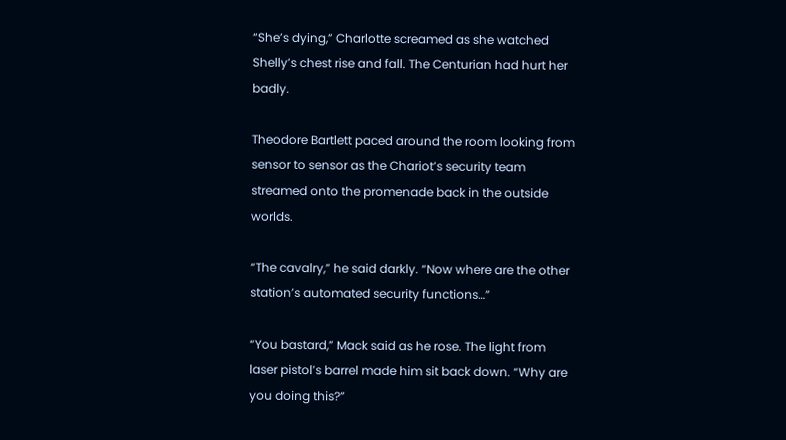“She’s dying,” Charlotte screamed as she watched Shelly’s chest rise and fall. The Centurian had hurt her badly.

Theodore Bartlett paced around the room looking from sensor to sensor as the Chariot’s security team streamed onto the promenade back in the outside worlds.

“The cavalry,” he said darkly. “Now where are the other station’s automated security functions…”

“You bastard,” Mack said as he rose. The light from laser pistol’s barrel made him sit back down. “Why are you doing this?”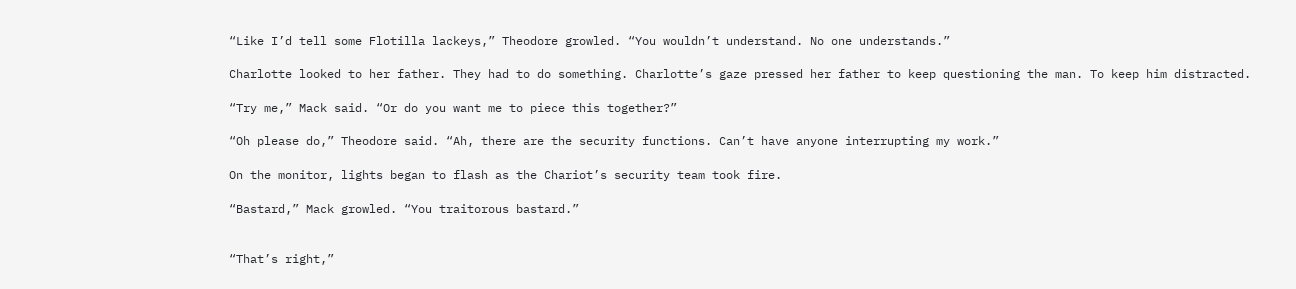“Like I’d tell some Flotilla lackeys,” Theodore growled. “You wouldn’t understand. No one understands.”

Charlotte looked to her father. They had to do something. Charlotte’s gaze pressed her father to keep questioning the man. To keep him distracted.

“Try me,” Mack said. “Or do you want me to piece this together?”

“Oh please do,” Theodore said. “Ah, there are the security functions. Can’t have anyone interrupting my work.”

On the monitor, lights began to flash as the Chariot’s security team took fire.

“Bastard,” Mack growled. “You traitorous bastard.”


“That’s right,”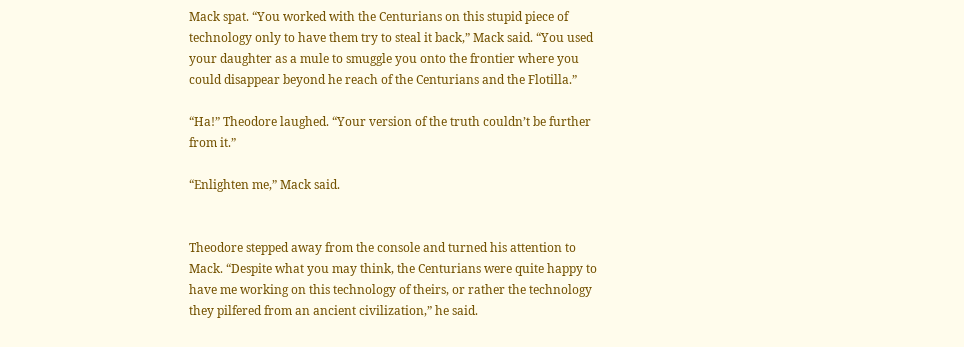Mack spat. “You worked with the Centurians on this stupid piece of technology only to have them try to steal it back,” Mack said. “You used your daughter as a mule to smuggle you onto the frontier where you could disappear beyond he reach of the Centurians and the Flotilla.”

“Ha!” Theodore laughed. “Your version of the truth couldn’t be further from it.”

“Enlighten me,” Mack said.


Theodore stepped away from the console and turned his attention to Mack. “Despite what you may think, the Centurians were quite happy to have me working on this technology of theirs, or rather the technology they pilfered from an ancient civilization,” he said.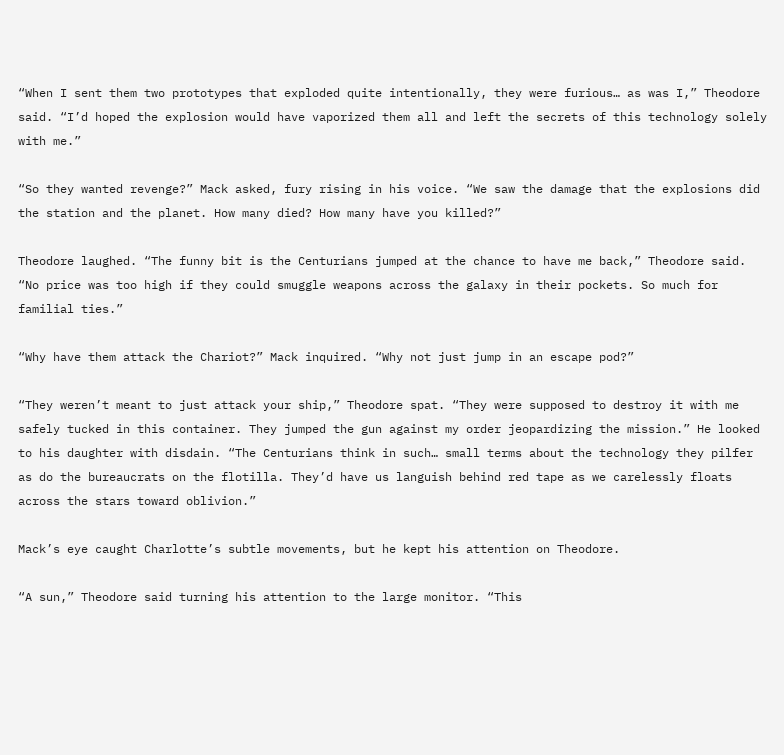“When I sent them two prototypes that exploded quite intentionally, they were furious… as was I,” Theodore said. “I’d hoped the explosion would have vaporized them all and left the secrets of this technology solely with me.”

“So they wanted revenge?” Mack asked, fury rising in his voice. “We saw the damage that the explosions did the station and the planet. How many died? How many have you killed?”

Theodore laughed. “The funny bit is the Centurians jumped at the chance to have me back,” Theodore said. “No price was too high if they could smuggle weapons across the galaxy in their pockets. So much for familial ties.”

“Why have them attack the Chariot?” Mack inquired. “Why not just jump in an escape pod?”

“They weren’t meant to just attack your ship,” Theodore spat. “They were supposed to destroy it with me safely tucked in this container. They jumped the gun against my order jeopardizing the mission.” He looked to his daughter with disdain. “The Centurians think in such… small terms about the technology they pilfer as do the bureaucrats on the flotilla. They’d have us languish behind red tape as we carelessly floats across the stars toward oblivion.”

Mack’s eye caught Charlotte’s subtle movements, but he kept his attention on Theodore.

“A sun,” Theodore said turning his attention to the large monitor. “This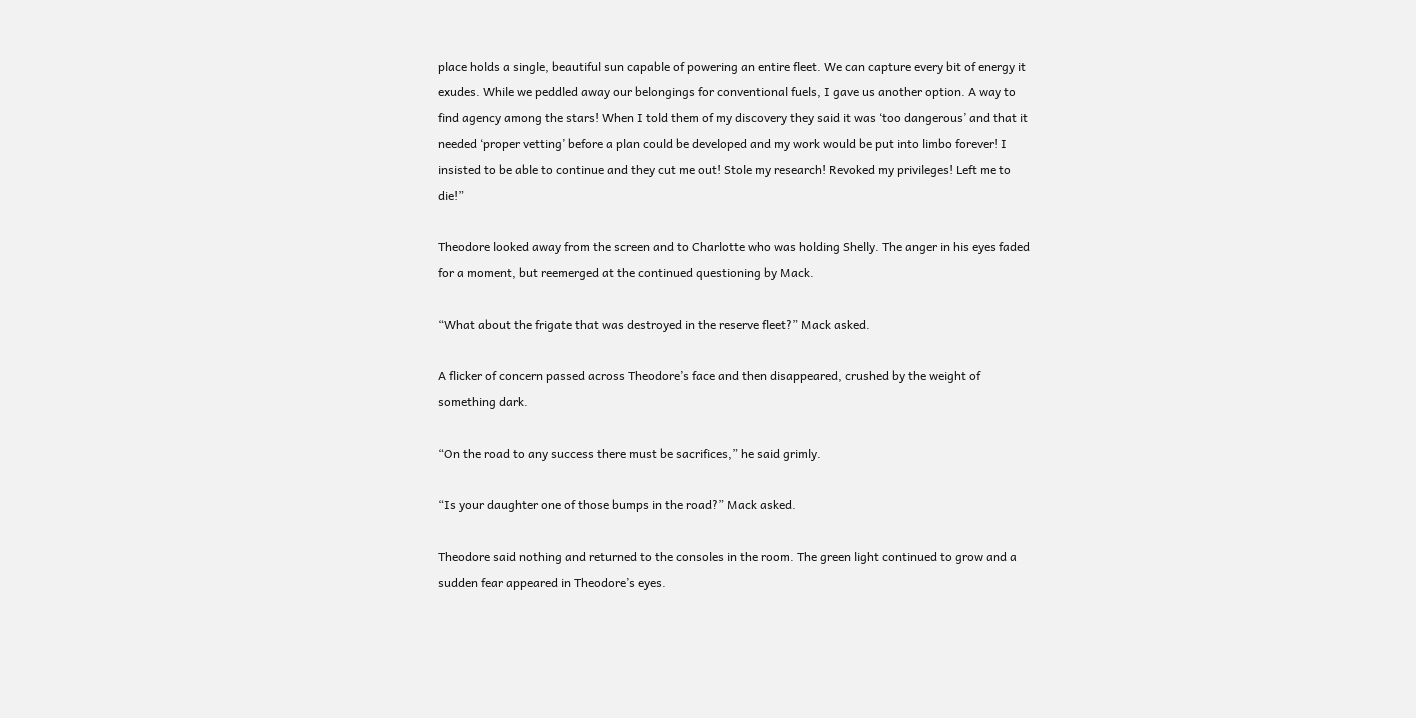place holds a single, beautiful sun capable of powering an entire fleet. We can capture every bit of energy it exudes. While we peddled away our belongings for conventional fuels, I gave us another option. A way to find agency among the stars! When I told them of my discovery they said it was ‘too dangerous’ and that it needed ‘proper vetting’ before a plan could be developed and my work would be put into limbo forever! I insisted to be able to continue and they cut me out! Stole my research! Revoked my privileges! Left me to die!”

Theodore looked away from the screen and to Charlotte who was holding Shelly. The anger in his eyes faded for a moment, but reemerged at the continued questioning by Mack.

“What about the frigate that was destroyed in the reserve fleet?” Mack asked.

A flicker of concern passed across Theodore’s face and then disappeared, crushed by the weight of something dark.

“On the road to any success there must be sacrifices,” he said grimly.

“Is your daughter one of those bumps in the road?” Mack asked.

Theodore said nothing and returned to the consoles in the room. The green light continued to grow and a sudden fear appeared in Theodore’s eyes.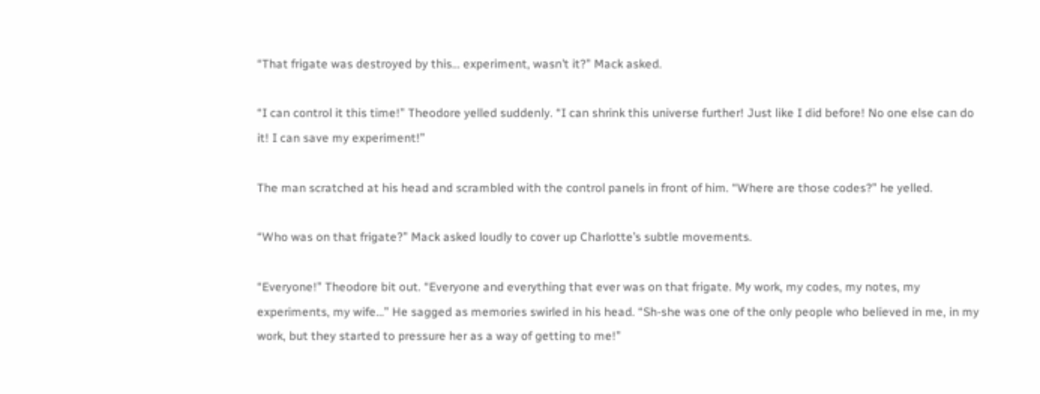“That frigate was destroyed by this… experiment, wasn’t it?” Mack asked.

“I can control it this time!” Theodore yelled suddenly. “I can shrink this universe further! Just like I did before! No one else can do it! I can save my experiment!”

The man scratched at his head and scrambled with the control panels in front of him. “Where are those codes?” he yelled.

“Who was on that frigate?” Mack asked loudly to cover up Charlotte’s subtle movements.

“Everyone!” Theodore bit out. “Everyone and everything that ever was on that frigate. My work, my codes, my notes, my experiments, my wife…” He sagged as memories swirled in his head. “Sh-she was one of the only people who believed in me, in my work, but they started to pressure her as a way of getting to me!”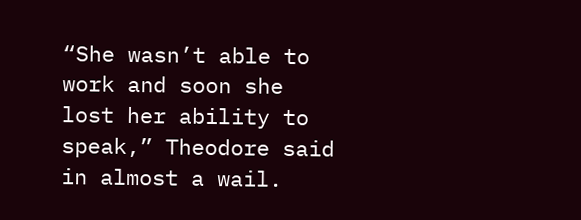“She wasn’t able to work and soon she lost her ability to speak,” Theodore said in almost a wail.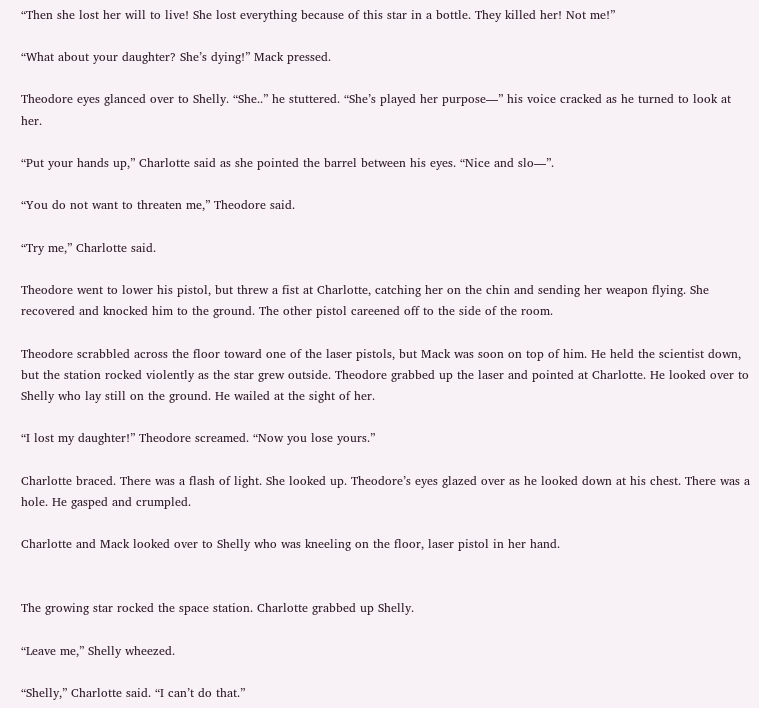“Then she lost her will to live! She lost everything because of this star in a bottle. They killed her! Not me!”

“What about your daughter? She’s dying!” Mack pressed.

Theodore eyes glanced over to Shelly. “She..” he stuttered. “She’s played her purpose—” his voice cracked as he turned to look at her.

“Put your hands up,” Charlotte said as she pointed the barrel between his eyes. “Nice and slo—”.

“You do not want to threaten me,” Theodore said.

“Try me,” Charlotte said.

Theodore went to lower his pistol, but threw a fist at Charlotte, catching her on the chin and sending her weapon flying. She recovered and knocked him to the ground. The other pistol careened off to the side of the room.

Theodore scrabbled across the floor toward one of the laser pistols, but Mack was soon on top of him. He held the scientist down, but the station rocked violently as the star grew outside. Theodore grabbed up the laser and pointed at Charlotte. He looked over to Shelly who lay still on the ground. He wailed at the sight of her.

“I lost my daughter!” Theodore screamed. “Now you lose yours.”

Charlotte braced. There was a flash of light. She looked up. Theodore’s eyes glazed over as he looked down at his chest. There was a hole. He gasped and crumpled.

Charlotte and Mack looked over to Shelly who was kneeling on the floor, laser pistol in her hand.


The growing star rocked the space station. Charlotte grabbed up Shelly.

“Leave me,” Shelly wheezed.

“Shelly,” Charlotte said. “I can’t do that.”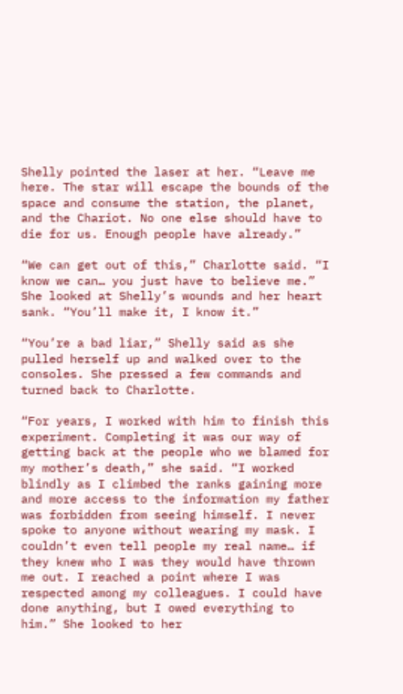Shelly pointed the laser at her. “Leave me here. The star will escape the bounds of the space and consume the station, the planet, and the Chariot. No one else should have to die for us. Enough people have already.”

“We can get out of this,” Charlotte said. “I know we can… you just have to believe me.” She looked at Shelly’s wounds and her heart sank. “You’ll make it, I know it.”

“You’re a bad liar,” Shelly said as she pulled herself up and walked over to the consoles. She pressed a few commands and turned back to Charlotte.

“For years, I worked with him to finish this experiment. Completing it was our way of getting back at the people who we blamed for my mother’s death,” she said. “I worked blindly as I climbed the ranks gaining more and more access to the information my father was forbidden from seeing himself. I never spoke to anyone without wearing my mask. I couldn’t even tell people my real name… if they knew who I was they would have thrown me out. I reached a point where I was respected among my colleagues. I could have done anything, but I owed everything to him.” She looked to her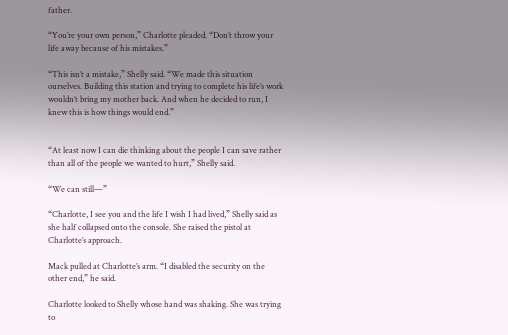father.

“You’re your own person,” Charlotte pleaded. “Don’t throw your life away because of his mistakes.”

“This isn’t a mistake,” Shelly said. “We made this situation ourselves. Building this station and trying to complete his life’s work wouldn’t bring my mother back. And when he decided to run, I knew this is how things would end.”


“At least now I can die thinking about the people I can save rather than all of the people we wanted to hurt,” Shelly said.

“We can still—”

“Charlotte, I see you and the life I wish I had lived,” Shelly said as she half collapsed onto the console. She raised the pistol at Charlotte’s approach.

Mack pulled at Charlotte’s arm. “I disabled the security on the other end,” he said.

Charlotte looked to Shelly whose hand was shaking. She was trying to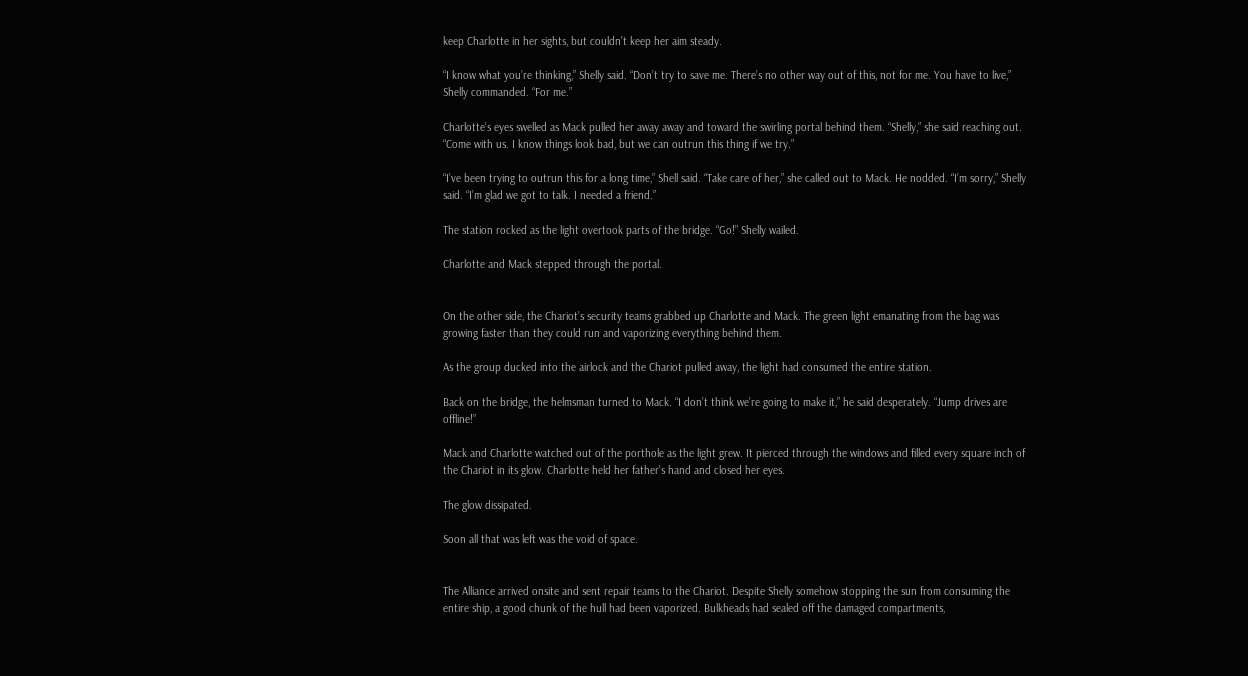keep Charlotte in her sights, but couldn’t keep her aim steady.

“I know what you’re thinking,” Shelly said. “Don’t try to save me. There’s no other way out of this, not for me. You have to live,” Shelly commanded. “For me.”

Charlotte’s eyes swelled as Mack pulled her away away and toward the swirling portal behind them. “Shelly,” she said reaching out. “Come with us. I know things look bad, but we can outrun this thing if we try.”

“I’ve been trying to outrun this for a long time,” Shell said. “Take care of her,” she called out to Mack. He nodded. “I’m sorry,” Shelly said. “I’m glad we got to talk. I needed a friend.”

The station rocked as the light overtook parts of the bridge. “Go!” Shelly wailed.

Charlotte and Mack stepped through the portal.


On the other side, the Chariot’s security teams grabbed up Charlotte and Mack. The green light emanating from the bag was growing faster than they could run and vaporizing everything behind them.

As the group ducked into the airlock and the Chariot pulled away, the light had consumed the entire station.

Back on the bridge, the helmsman turned to Mack. “I don’t think we’re going to make it,” he said desperately. “Jump drives are offline!”

Mack and Charlotte watched out of the porthole as the light grew. It pierced through the windows and filled every square inch of the Chariot in its glow. Charlotte held her father’s hand and closed her eyes.

The glow dissipated.

Soon all that was left was the void of space.


The Alliance arrived onsite and sent repair teams to the Chariot. Despite Shelly somehow stopping the sun from consuming the entire ship, a good chunk of the hull had been vaporized. Bulkheads had sealed off the damaged compartments,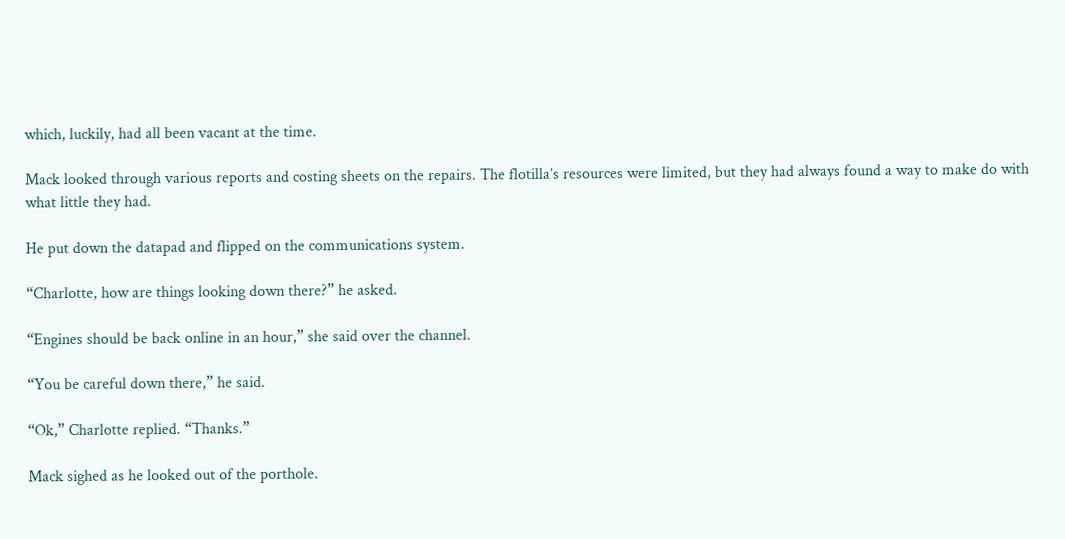which, luckily, had all been vacant at the time.

Mack looked through various reports and costing sheets on the repairs. The flotilla’s resources were limited, but they had always found a way to make do with what little they had.

He put down the datapad and flipped on the communications system.

“Charlotte, how are things looking down there?” he asked.

“Engines should be back online in an hour,” she said over the channel.

“You be careful down there,” he said.

“Ok,” Charlotte replied. “Thanks.”

Mack sighed as he looked out of the porthole.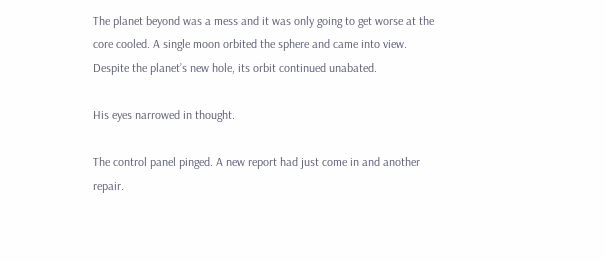The planet beyond was a mess and it was only going to get worse at the core cooled. A single moon orbited the sphere and came into view. Despite the planet’s new hole, its orbit continued unabated.

His eyes narrowed in thought.

The control panel pinged. A new report had just come in and another repair.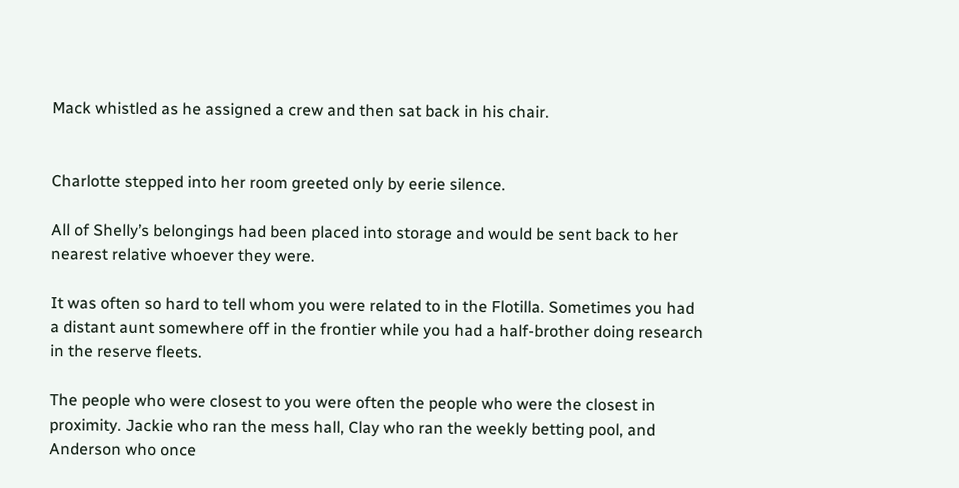Mack whistled as he assigned a crew and then sat back in his chair.


Charlotte stepped into her room greeted only by eerie silence.

All of Shelly’s belongings had been placed into storage and would be sent back to her nearest relative whoever they were.

It was often so hard to tell whom you were related to in the Flotilla. Sometimes you had a distant aunt somewhere off in the frontier while you had a half-brother doing research in the reserve fleets.

The people who were closest to you were often the people who were the closest in proximity. Jackie who ran the mess hall, Clay who ran the weekly betting pool, and Anderson who once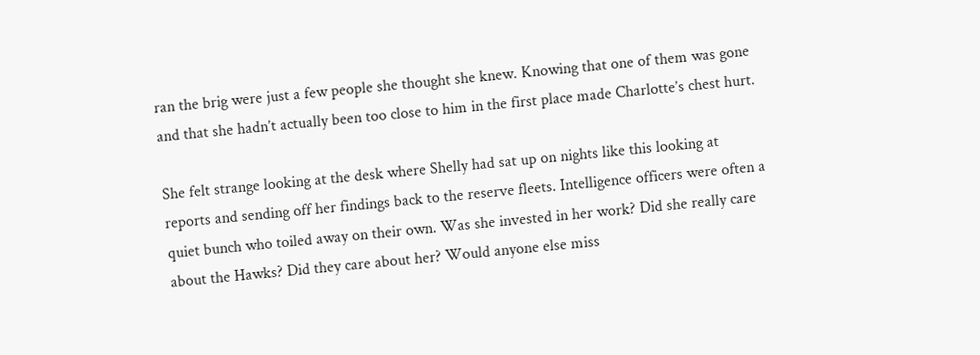ran the brig were just a few people she thought she knew. Knowing that one of them was gone and that she hadn’t actually been too close to him in the first place made Charlotte’s chest hurt.

She felt strange looking at the desk where Shelly had sat up on nights like this looking at reports and sending off her findings back to the reserve fleets. Intelligence officers were often a quiet bunch who toiled away on their own. Was she invested in her work? Did she really care about the Hawks? Did they care about her? Would anyone else miss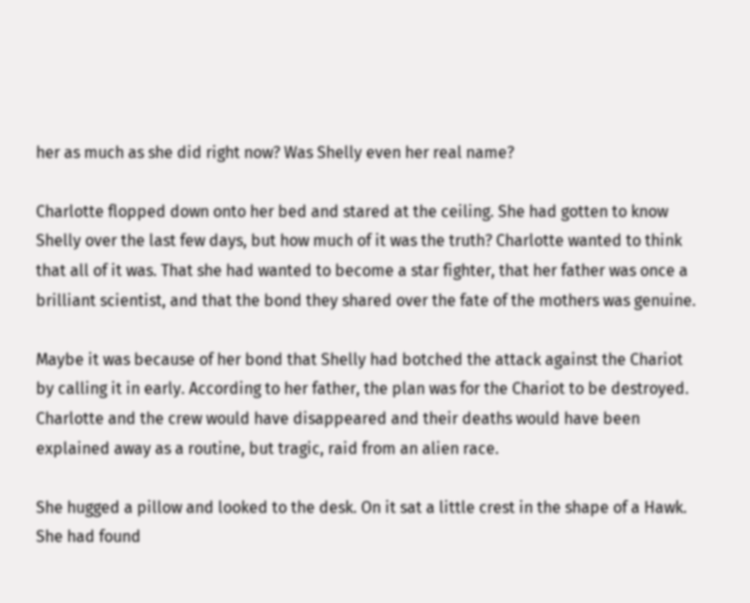her as much as she did right now? Was Shelly even her real name?

Charlotte flopped down onto her bed and stared at the ceiling. She had gotten to know Shelly over the last few days, but how much of it was the truth? Charlotte wanted to think that all of it was. That she had wanted to become a star fighter, that her father was once a brilliant scientist, and that the bond they shared over the fate of the mothers was genuine.

Maybe it was because of her bond that Shelly had botched the attack against the Chariot by calling it in early. According to her father, the plan was for the Chariot to be destroyed. Charlotte and the crew would have disappeared and their deaths would have been explained away as a routine, but tragic, raid from an alien race.

She hugged a pillow and looked to the desk. On it sat a little crest in the shape of a Hawk. She had found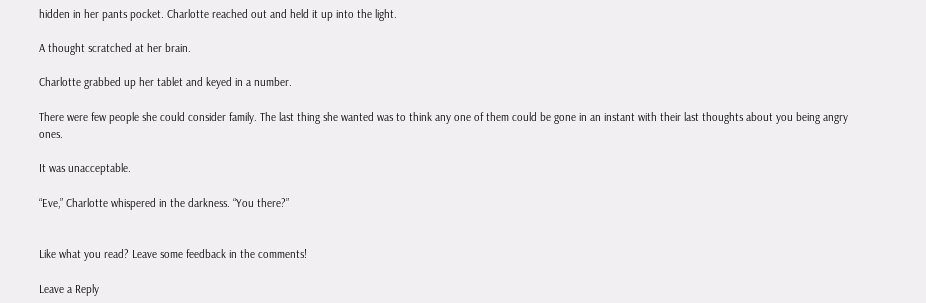hidden in her pants pocket. Charlotte reached out and held it up into the light.

A thought scratched at her brain.

Charlotte grabbed up her tablet and keyed in a number.

There were few people she could consider family. The last thing she wanted was to think any one of them could be gone in an instant with their last thoughts about you being angry ones.

It was unacceptable.

“Eve,” Charlotte whispered in the darkness. “You there?”


Like what you read? Leave some feedback in the comments!

Leave a Reply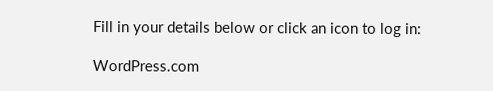Fill in your details below or click an icon to log in:

WordPress.com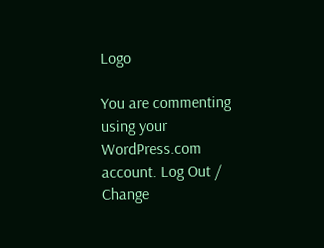Logo

You are commenting using your WordPress.com account. Log Out /  Change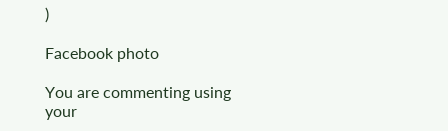)

Facebook photo

You are commenting using your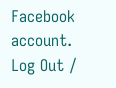Facebook account. Log Out /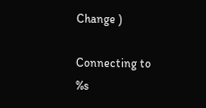Change )

Connecting to %s